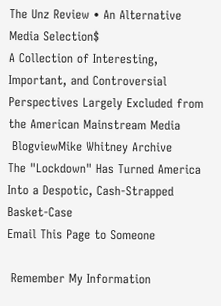The Unz Review • An Alternative Media Selection$
A Collection of Interesting, Important, and Controversial Perspectives Largely Excluded from the American Mainstream Media
 BlogviewMike Whitney Archive
The "Lockdown" Has Turned America Into a Despotic, Cash-Strapped Basket-Case
Email This Page to Someone

 Remember My Information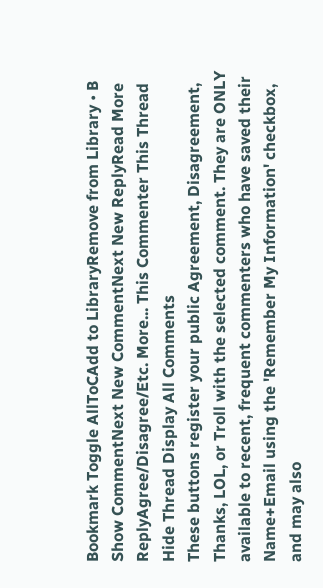Bookmark Toggle AllToCAdd to LibraryRemove from Library • B
Show CommentNext New CommentNext New ReplyRead More
ReplyAgree/Disagree/Etc. More... This Commenter This Thread Hide Thread Display All Comments
These buttons register your public Agreement, Disagreement, Thanks, LOL, or Troll with the selected comment. They are ONLY available to recent, frequent commenters who have saved their Name+Email using the 'Remember My Information' checkbox, and may also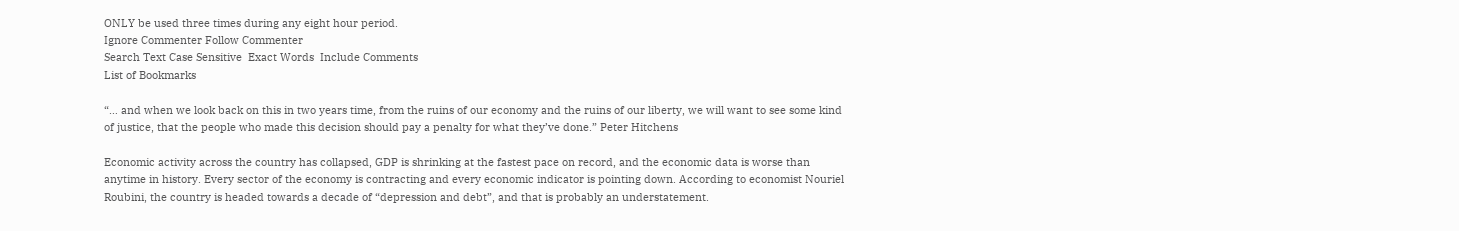ONLY be used three times during any eight hour period.
Ignore Commenter Follow Commenter
Search Text Case Sensitive  Exact Words  Include Comments
List of Bookmarks

“… and when we look back on this in two years time, from the ruins of our economy and the ruins of our liberty, we will want to see some kind of justice, that the people who made this decision should pay a penalty for what they’ve done.” Peter Hitchens

Economic activity across the country has collapsed, GDP is shrinking at the fastest pace on record, and the economic data is worse than anytime in history. Every sector of the economy is contracting and every economic indicator is pointing down. According to economist Nouriel Roubini, the country is headed towards a decade of “depression and debt”, and that is probably an understatement.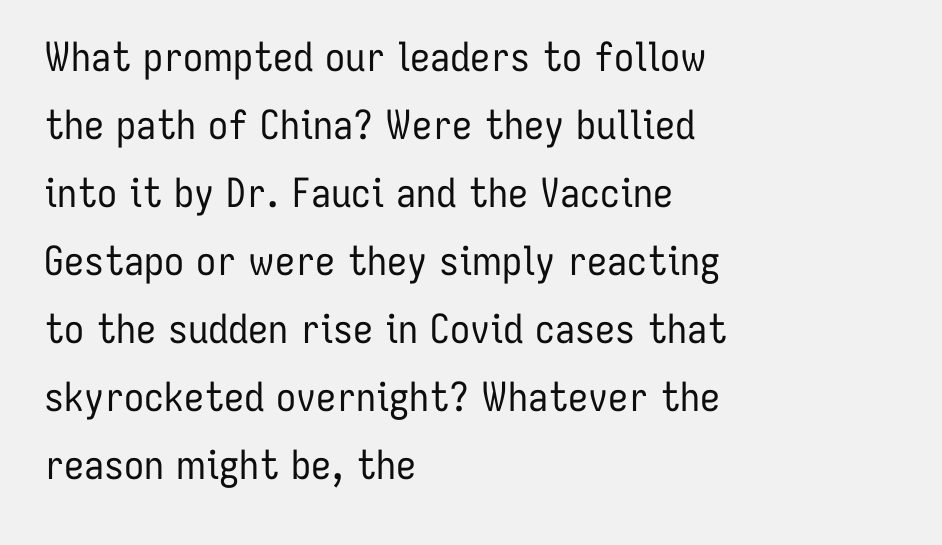What prompted our leaders to follow the path of China? Were they bullied into it by Dr. Fauci and the Vaccine Gestapo or were they simply reacting to the sudden rise in Covid cases that skyrocketed overnight? Whatever the reason might be, the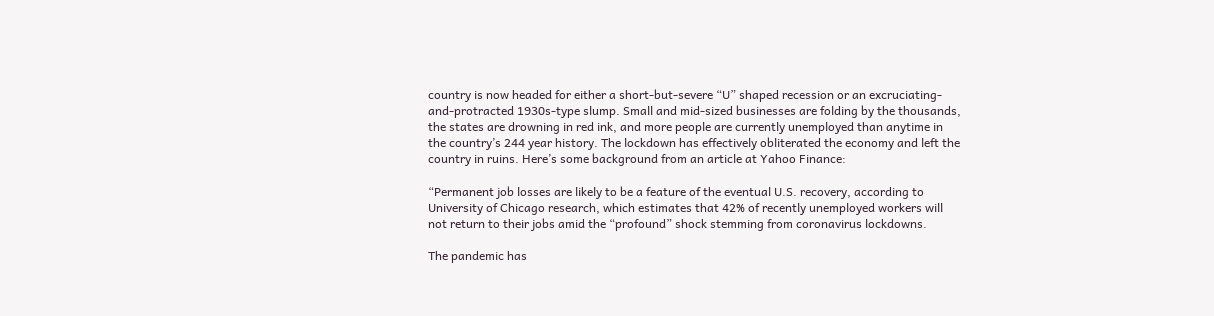country is now headed for either a short-but-severe “U” shaped recession or an excruciating-and-protracted 1930s-type slump. Small and mid-sized businesses are folding by the thousands, the states are drowning in red ink, and more people are currently unemployed than anytime in the country’s 244 year history. The lockdown has effectively obliterated the economy and left the country in ruins. Here’s some background from an article at Yahoo Finance:

“Permanent job losses are likely to be a feature of the eventual U.S. recovery, according to University of Chicago research, which estimates that 42% of recently unemployed workers will not return to their jobs amid the “profound” shock stemming from coronavirus lockdowns.

The pandemic has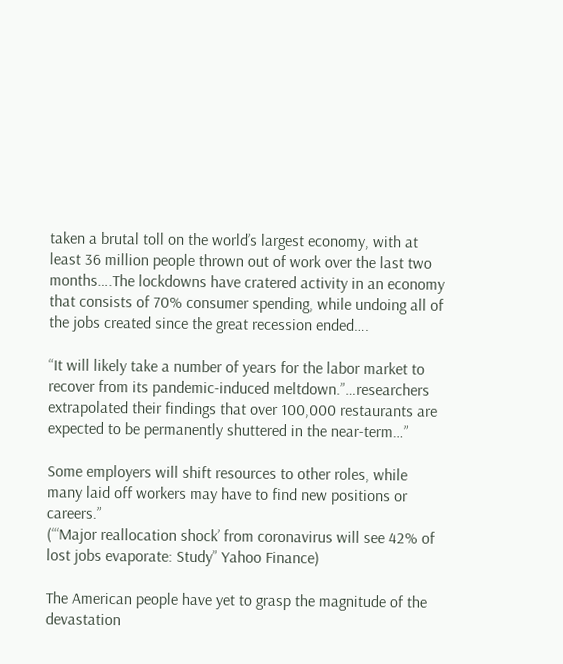taken a brutal toll on the world’s largest economy, with at least 36 million people thrown out of work over the last two months….The lockdowns have cratered activity in an economy that consists of 70% consumer spending, while undoing all of the jobs created since the great recession ended….

“It will likely take a number of years for the labor market to recover from its pandemic-induced meltdown.”…researchers extrapolated their findings that over 100,000 restaurants are expected to be permanently shuttered in the near-term…”

Some employers will shift resources to other roles, while many laid off workers may have to find new positions or careers.”
(“‘Major reallocation shock’ from coronavirus will see 42% of lost jobs evaporate: Study” Yahoo Finance)

The American people have yet to grasp the magnitude of the devastation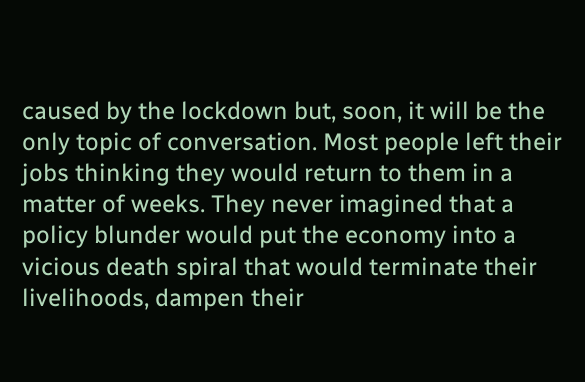caused by the lockdown but, soon, it will be the only topic of conversation. Most people left their jobs thinking they would return to them in a matter of weeks. They never imagined that a policy blunder would put the economy into a vicious death spiral that would terminate their livelihoods, dampen their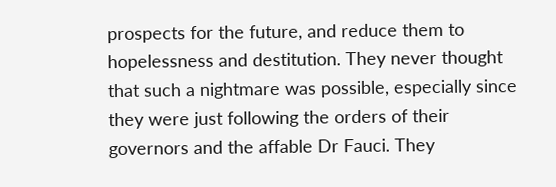prospects for the future, and reduce them to hopelessness and destitution. They never thought that such a nightmare was possible, especially since they were just following the orders of their governors and the affable Dr Fauci. They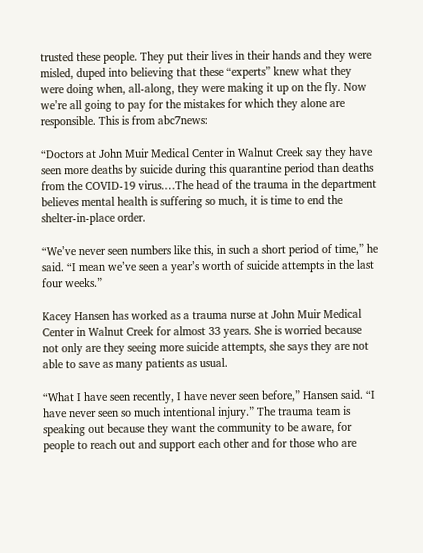trusted these people. They put their lives in their hands and they were misled, duped into believing that these “experts” knew what they were doing when, all-along, they were making it up on the fly. Now we’re all going to pay for the mistakes for which they alone are responsible. This is from abc7news:

“Doctors at John Muir Medical Center in Walnut Creek say they have seen more deaths by suicide during this quarantine period than deaths from the COVID-19 virus.…The head of the trauma in the department believes mental health is suffering so much, it is time to end the shelter-in-place order.

“We’ve never seen numbers like this, in such a short period of time,” he said. “I mean we’ve seen a year’s worth of suicide attempts in the last four weeks.”

Kacey Hansen has worked as a trauma nurse at John Muir Medical Center in Walnut Creek for almost 33 years. She is worried because not only are they seeing more suicide attempts, she says they are not able to save as many patients as usual.

“What I have seen recently, I have never seen before,” Hansen said. “I have never seen so much intentional injury.” The trauma team is speaking out because they want the community to be aware, for people to reach out and support each other and for those who are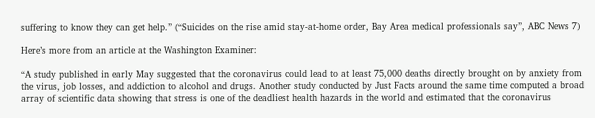suffering to know they can get help.” (“Suicides on the rise amid stay-at-home order, Bay Area medical professionals say”, ABC News 7)

Here’s more from an article at the Washington Examiner:

“A study published in early May suggested that the coronavirus could lead to at least 75,000 deaths directly brought on by anxiety from the virus, job losses, and addiction to alcohol and drugs. Another study conducted by Just Facts around the same time computed a broad array of scientific data showing that stress is one of the deadliest health hazards in the world and estimated that the coronavirus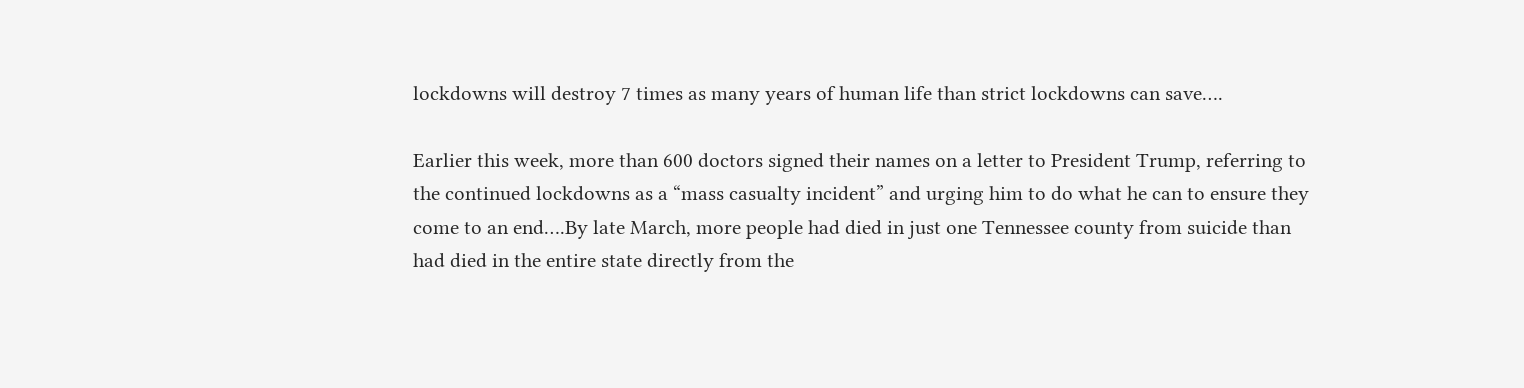lockdowns will destroy 7 times as many years of human life than strict lockdowns can save….

Earlier this week, more than 600 doctors signed their names on a letter to President Trump, referring to the continued lockdowns as a “mass casualty incident” and urging him to do what he can to ensure they come to an end….By late March, more people had died in just one Tennessee county from suicide than had died in the entire state directly from the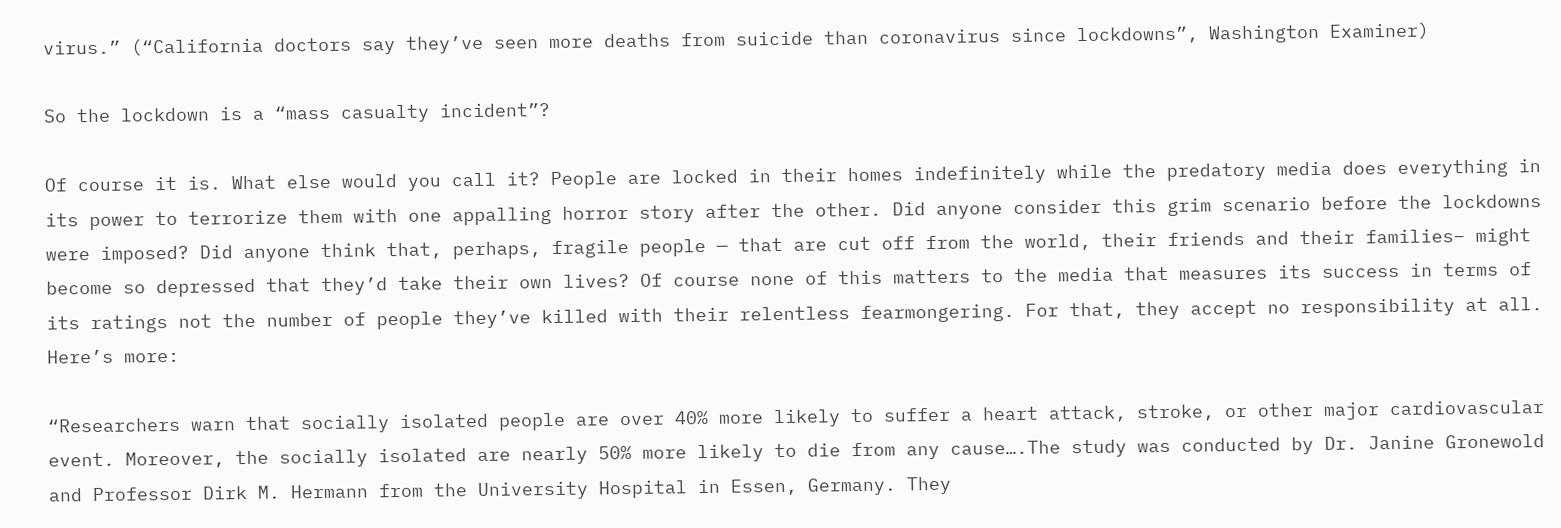virus.” (“California doctors say they’ve seen more deaths from suicide than coronavirus since lockdowns”, Washington Examiner)

So the lockdown is a “mass casualty incident”?

Of course it is. What else would you call it? People are locked in their homes indefinitely while the predatory media does everything in its power to terrorize them with one appalling horror story after the other. Did anyone consider this grim scenario before the lockdowns were imposed? Did anyone think that, perhaps, fragile people — that are cut off from the world, their friends and their families– might become so depressed that they’d take their own lives? Of course none of this matters to the media that measures its success in terms of its ratings not the number of people they’ve killed with their relentless fearmongering. For that, they accept no responsibility at all. Here’s more:

“Researchers warn that socially isolated people are over 40% more likely to suffer a heart attack, stroke, or other major cardiovascular event. Moreover, the socially isolated are nearly 50% more likely to die from any cause….The study was conducted by Dr. Janine Gronewold and Professor Dirk M. Hermann from the University Hospital in Essen, Germany. They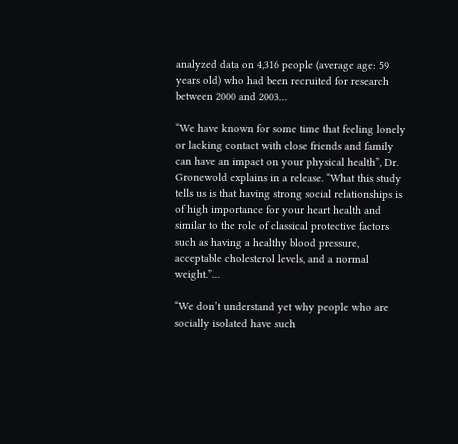analyzed data on 4,316 people (average age: 59 years old) who had been recruited for research between 2000 and 2003…

“We have known for some time that feeling lonely or lacking contact with close friends and family can have an impact on your physical health”, Dr. Gronewold explains in a release. “What this study tells us is that having strong social relationships is of high importance for your heart health and similar to the role of classical protective factors such as having a healthy blood pressure, acceptable cholesterol levels, and a normal weight.”…

“We don’t understand yet why people who are socially isolated have such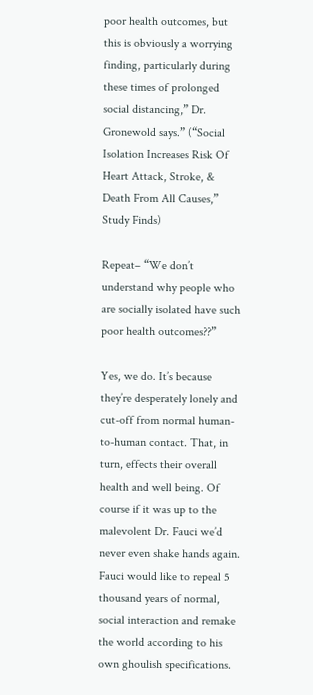poor health outcomes, but this is obviously a worrying finding, particularly during these times of prolonged social distancing,” Dr. Gronewold says.” (“Social Isolation Increases Risk Of Heart Attack, Stroke, & Death From All Causes,” Study Finds)

Repeat– “We don’t understand why people who are socially isolated have such poor health outcomes??”

Yes, we do. It’s because they’re desperately lonely and cut-off from normal human-to-human contact. That, in turn, effects their overall health and well being. Of course if it was up to the malevolent Dr. Fauci we’d never even shake hands again. Fauci would like to repeal 5 thousand years of normal, social interaction and remake the world according to his own ghoulish specifications.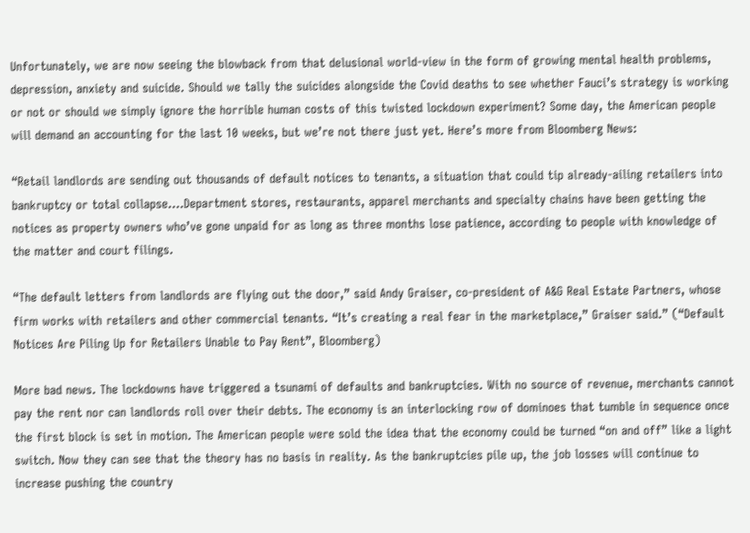Unfortunately, we are now seeing the blowback from that delusional world-view in the form of growing mental health problems, depression, anxiety and suicide. Should we tally the suicides alongside the Covid deaths to see whether Fauci’s strategy is working or not or should we simply ignore the horrible human costs of this twisted lockdown experiment? Some day, the American people will demand an accounting for the last 10 weeks, but we’re not there just yet. Here’s more from Bloomberg News:

“Retail landlords are sending out thousands of default notices to tenants, a situation that could tip already-ailing retailers into bankruptcy or total collapse….Department stores, restaurants, apparel merchants and specialty chains have been getting the notices as property owners who’ve gone unpaid for as long as three months lose patience, according to people with knowledge of the matter and court filings.

“The default letters from landlords are flying out the door,” said Andy Graiser, co-president of A&G Real Estate Partners, whose firm works with retailers and other commercial tenants. “It’s creating a real fear in the marketplace,” Graiser said.” (“Default Notices Are Piling Up for Retailers Unable to Pay Rent”, Bloomberg)

More bad news. The lockdowns have triggered a tsunami of defaults and bankruptcies. With no source of revenue, merchants cannot pay the rent nor can landlords roll over their debts. The economy is an interlocking row of dominoes that tumble in sequence once the first block is set in motion. The American people were sold the idea that the economy could be turned “on and off” like a light switch. Now they can see that the theory has no basis in reality. As the bankruptcies pile up, the job losses will continue to increase pushing the country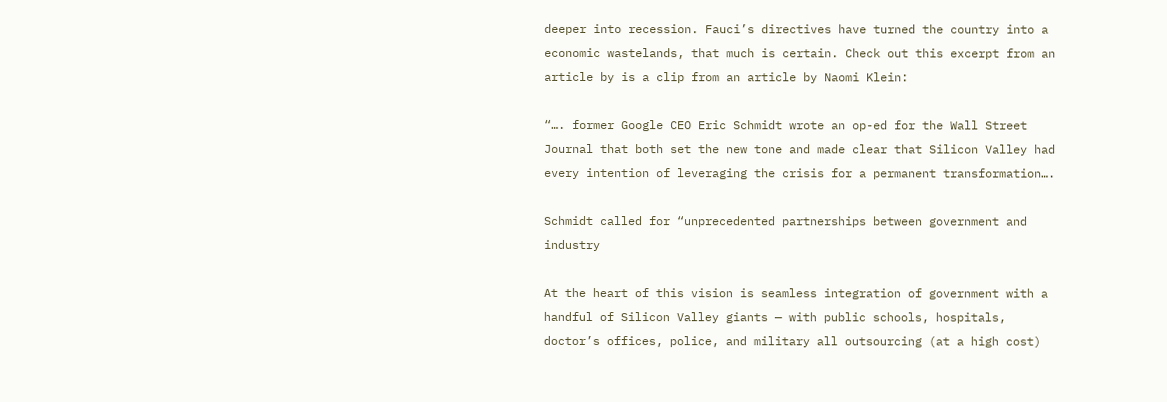deeper into recession. Fauci’s directives have turned the country into a economic wastelands, that much is certain. Check out this excerpt from an article by is a clip from an article by Naomi Klein:

“…. former Google CEO Eric Schmidt wrote an op-ed for the Wall Street Journal that both set the new tone and made clear that Silicon Valley had every intention of leveraging the crisis for a permanent transformation….

Schmidt called for “unprecedented partnerships between government and industry

At the heart of this vision is seamless integration of government with a handful of Silicon Valley giants — with public schools, hospitals, doctor’s offices, police, and military all outsourcing (at a high cost)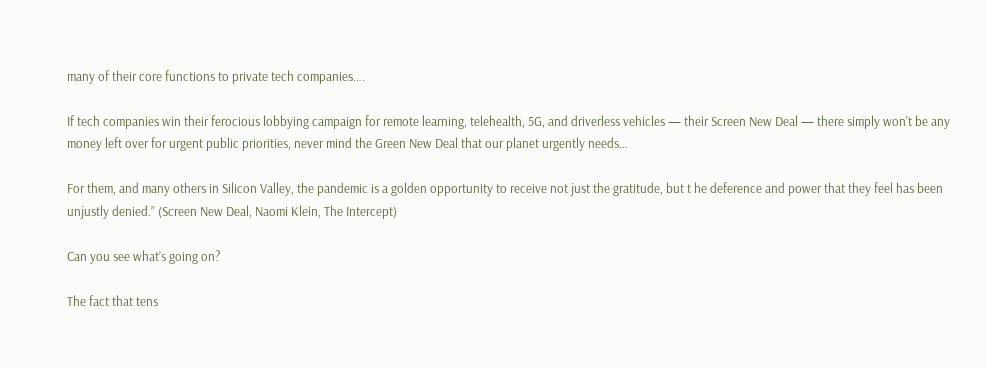many of their core functions to private tech companies….

If tech companies win their ferocious lobbying campaign for remote learning, telehealth, 5G, and driverless vehicles — their Screen New Deal — there simply won’t be any money left over for urgent public priorities, never mind the Green New Deal that our planet urgently needs…

For them, and many others in Silicon Valley, the pandemic is a golden opportunity to receive not just the gratitude, but t he deference and power that they feel has been unjustly denied.” (Screen New Deal, Naomi Klein, The Intercept)

Can you see what’s going on?

The fact that tens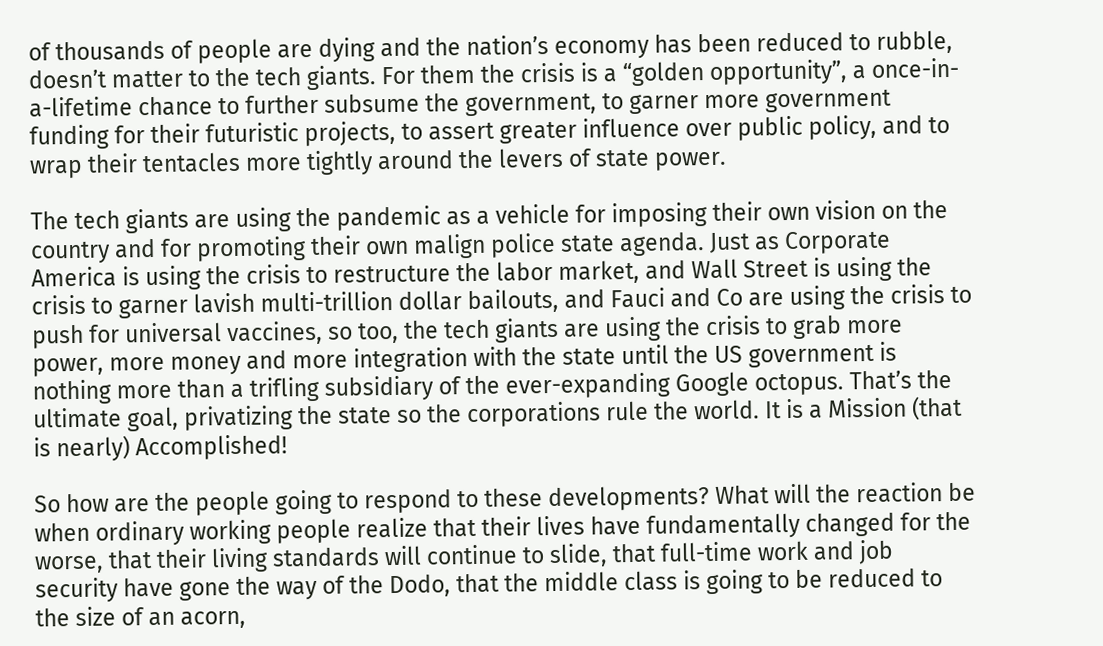of thousands of people are dying and the nation’s economy has been reduced to rubble, doesn’t matter to the tech giants. For them the crisis is a “golden opportunity”, a once-in-a-lifetime chance to further subsume the government, to garner more government funding for their futuristic projects, to assert greater influence over public policy, and to wrap their tentacles more tightly around the levers of state power.

The tech giants are using the pandemic as a vehicle for imposing their own vision on the country and for promoting their own malign police state agenda. Just as Corporate America is using the crisis to restructure the labor market, and Wall Street is using the crisis to garner lavish multi-trillion dollar bailouts, and Fauci and Co are using the crisis to push for universal vaccines, so too, the tech giants are using the crisis to grab more power, more money and more integration with the state until the US government is nothing more than a trifling subsidiary of the ever-expanding Google octopus. That’s the ultimate goal, privatizing the state so the corporations rule the world. It is a Mission (that is nearly) Accomplished!

So how are the people going to respond to these developments? What will the reaction be when ordinary working people realize that their lives have fundamentally changed for the worse, that their living standards will continue to slide, that full-time work and job security have gone the way of the Dodo, that the middle class is going to be reduced to the size of an acorn,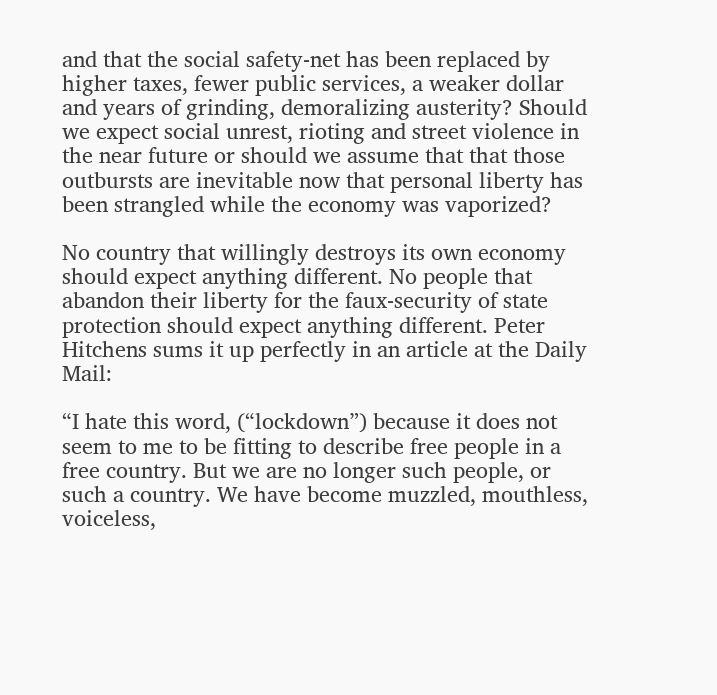and that the social safety-net has been replaced by higher taxes, fewer public services, a weaker dollar and years of grinding, demoralizing austerity? Should we expect social unrest, rioting and street violence in the near future or should we assume that that those outbursts are inevitable now that personal liberty has been strangled while the economy was vaporized?

No country that willingly destroys its own economy should expect anything different. No people that abandon their liberty for the faux-security of state protection should expect anything different. Peter Hitchens sums it up perfectly in an article at the Daily Mail:

“I hate this word, (“lockdown”) because it does not seem to me to be fitting to describe free people in a free country. But we are no longer such people, or such a country. We have become muzzled, mouthless, voiceless,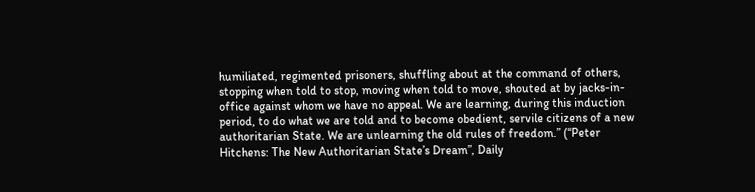humiliated, regimented prisoners, shuffling about at the command of others, stopping when told to stop, moving when told to move, shouted at by jacks-in-office against whom we have no appeal. We are learning, during this induction period, to do what we are told and to become obedient, servile citizens of a new authoritarian State. We are unlearning the old rules of freedom.” (“Peter Hitchens: The New Authoritarian State’s Dream”, Daily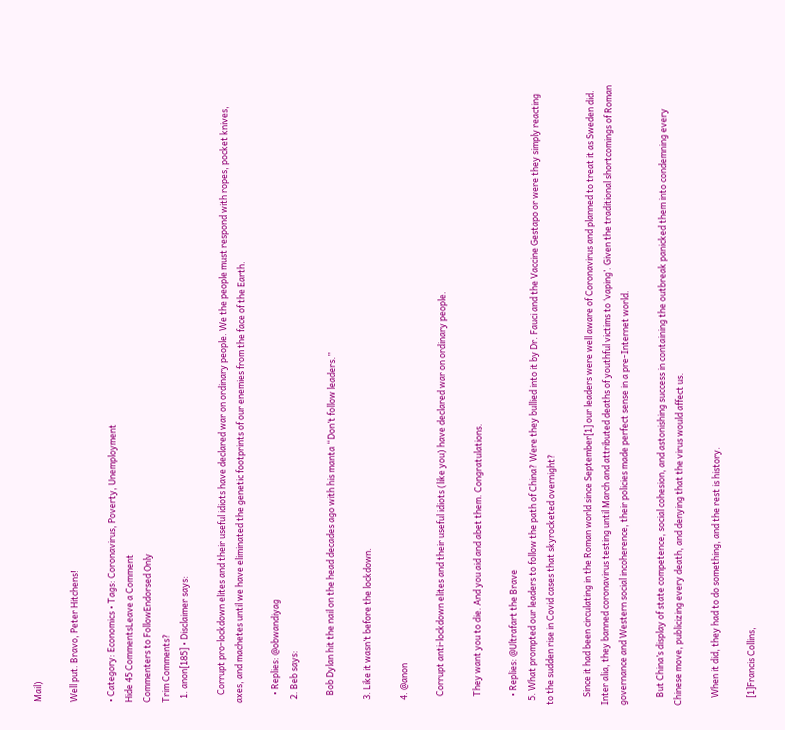Mail)

Well put. Bravo, Peter Hitchens!

• Category: Economics • Tags: Coronavirus, Poverty, Unemployment
Hide 45 CommentsLeave a Comment
Commenters to FollowEndorsed Only
Trim Comments?
  1. anon[185] • Disclaimer says:

    Corrupt pro-lockdown elites and their useful idiots have declared war on ordinary people. We the people must respond with ropes, pocket knives, axes, and machetes until we have eliminated the genetic footprints of our enemies from the face of the Earth.

    • Replies: @obwandiyag
  2. Beb says:

    Bob Dylan hit the nail on the head decades ago with his manta “Don’t follow leaders.”

  3. Like it wasn’t before the lockdown.

  4. @anon

    Corrupt anti-lockdown elites and their useful idiots (like you) have declared war on ordinary people.

    They want you to die. And you aid and abet them. Congratulations.

    • Replies: @Ultrafart the Brave
  5. What prompted our leaders to follow the path of China? Were they bullied into it by Dr. Fauci and the Vaccine Gestapo or were they simply reacting to the sudden rise in Covid cases that skyrocketed overnight?

    Since it had been circulating in the Roman world since September[1] our leaders were well aware of Coronavirus and planned to treat it as Sweden did. Inter alia, they banned coronavirus testing until March and attributed deaths of youthful victims to ‘vaping’. Given the traditional shortcomings of Roman governance and Western social incoherence, their policies made perfect sense in a pre-Internet world.

    But China’s display of state competence, social cohesion, and astonishing success in containing the outbreak panicked them into condemning every Chinese move, publicizing every death, and denying that the virus would affect us.

    When it did, they had to do something, and the rest is history.

    [1]Francis Collins,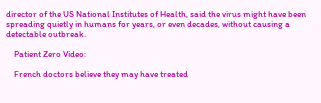director of the US National Institutes of Health, said the virus might have been spreading quietly in humans for years, or even decades, without causing a detectable outbreak.

    Patient Zero Video:

    French doctors believe they may have treated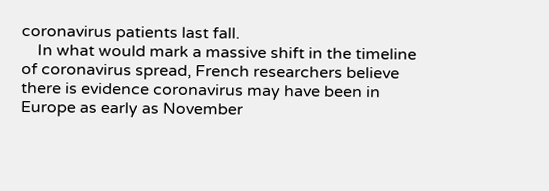coronavirus patients last fall.
    In what would mark a massive shift in the timeline of coronavirus spread, French researchers believe there is evidence coronavirus may have been in Europe as early as November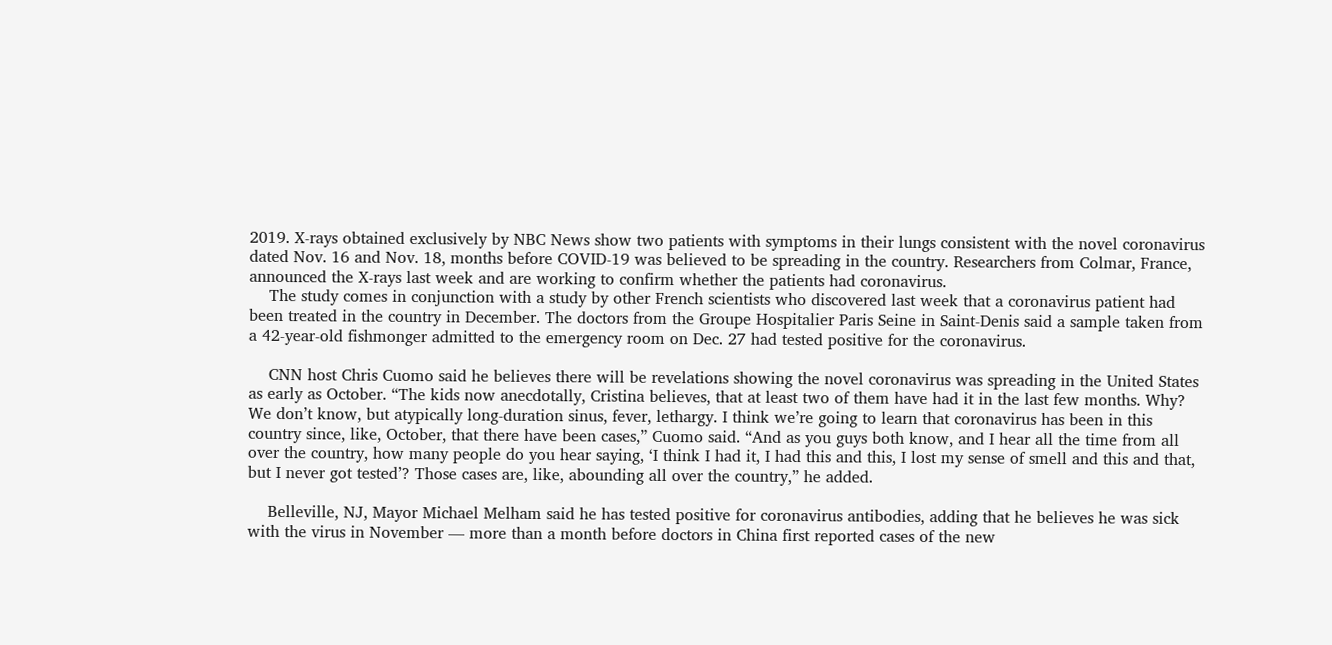2019. X-rays obtained exclusively by NBC News show two patients with symptoms in their lungs consistent with the novel coronavirus dated Nov. 16 and Nov. 18, months before COVID-19 was believed to be spreading in the country. Researchers from Colmar, France, announced the X-rays last week and are working to confirm whether the patients had coronavirus.
    The study comes in conjunction with a study by other French scientists who discovered last week that a coronavirus patient had been treated in the country in December. The doctors from the Groupe Hospitalier Paris Seine in Saint-Denis said a sample taken from a 42-year-old fishmonger admitted to the emergency room on Dec. 27 had tested positive for the coronavirus.

    CNN host Chris Cuomo said he believes there will be revelations showing the novel coronavirus was spreading in the United States as early as October. “The kids now anecdotally, Cristina believes, that at least two of them have had it in the last few months. Why? We don’t know, but atypically long-duration sinus, fever, lethargy. I think we’re going to learn that coronavirus has been in this country since, like, October, that there have been cases,” Cuomo said. “And as you guys both know, and I hear all the time from all over the country, how many people do you hear saying, ‘I think I had it, I had this and this, I lost my sense of smell and this and that, but I never got tested’? Those cases are, like, abounding all over the country,” he added.

    Belleville, NJ, Mayor Michael Melham said he has tested positive for coronavirus antibodies, adding that he believes he was sick with the virus in November — more than a month before doctors in China first reported cases of the new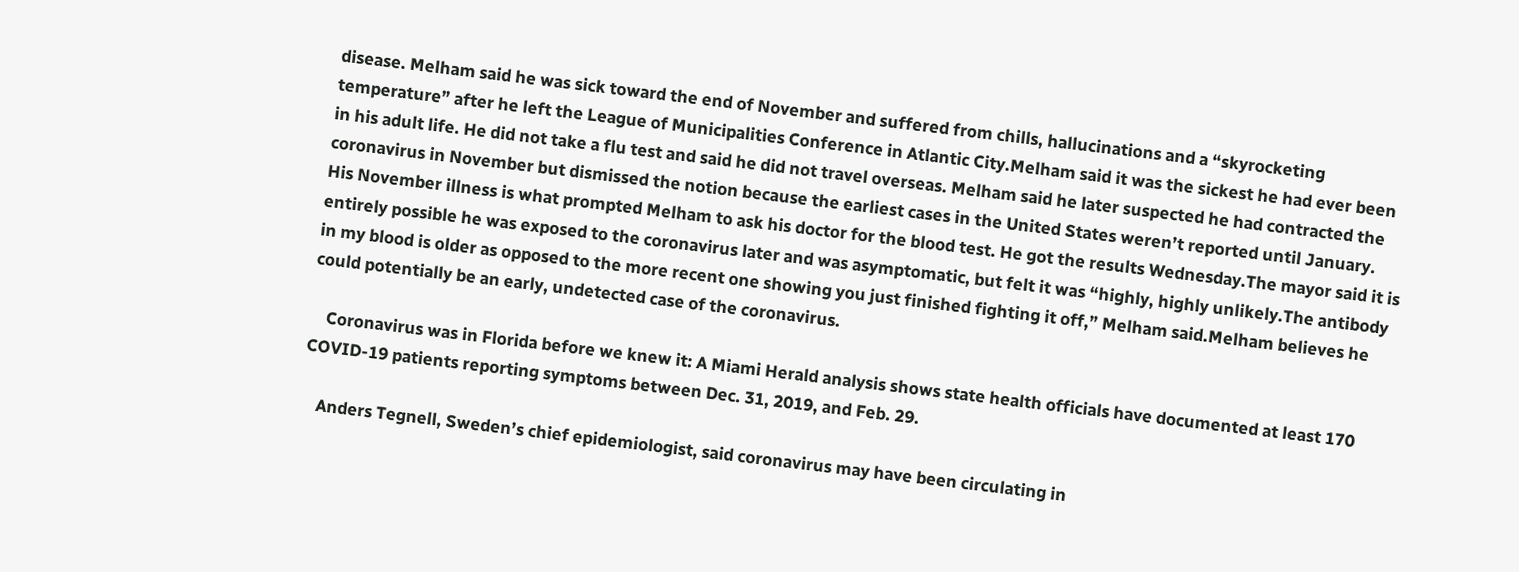disease. Melham said he was sick toward the end of November and suffered from chills, hallucinations and a “skyrocketing temperature” after he left the League of Municipalities Conference in Atlantic City.Melham said it was the sickest he had ever been in his adult life. He did not take a flu test and said he did not travel overseas. Melham said he later suspected he had contracted the coronavirus in November but dismissed the notion because the earliest cases in the United States weren’t reported until January. His November illness is what prompted Melham to ask his doctor for the blood test. He got the results Wednesday.The mayor said it is entirely possible he was exposed to the coronavirus later and was asymptomatic, but felt it was “highly, highly unlikely.The antibody in my blood is older as opposed to the more recent one showing you just finished fighting it off,” Melham said.Melham believes he could potentially be an early, undetected case of the coronavirus.

    Coronavirus was in Florida before we knew it: A Miami Herald analysis shows state health officials have documented at least 170 COVID-19 patients reporting symptoms between Dec. 31, 2019, and Feb. 29.

    Anders Tegnell, Sweden’s chief epidemiologist, said coronavirus may have been circulating in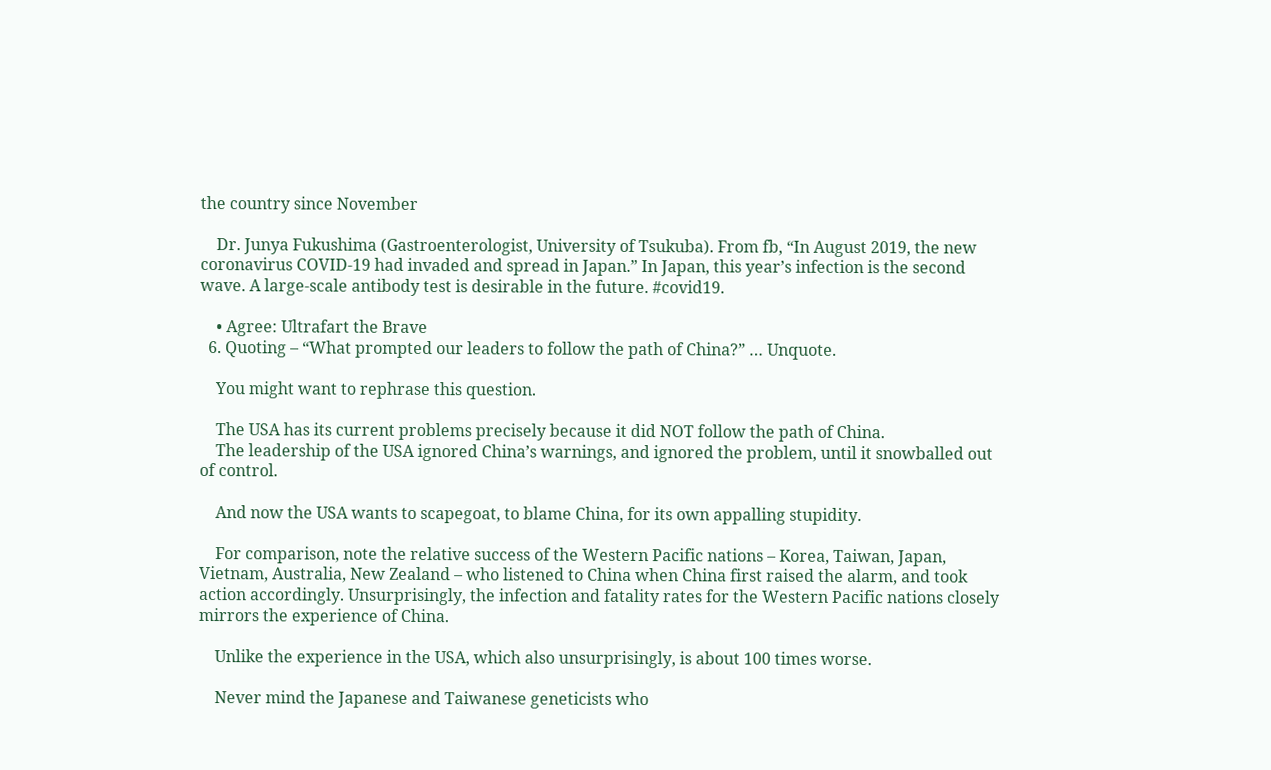the country since November

    Dr. Junya Fukushima (Gastroenterologist, University of Tsukuba). From fb, “In August 2019, the new coronavirus COVID-19 had invaded and spread in Japan.” In Japan, this year’s infection is the second wave. A large-scale antibody test is desirable in the future. #covid19.

    • Agree: Ultrafart the Brave
  6. Quoting – “What prompted our leaders to follow the path of China?” … Unquote.

    You might want to rephrase this question.

    The USA has its current problems precisely because it did NOT follow the path of China.
    The leadership of the USA ignored China’s warnings, and ignored the problem, until it snowballed out of control.

    And now the USA wants to scapegoat, to blame China, for its own appalling stupidity.

    For comparison, note the relative success of the Western Pacific nations – Korea, Taiwan, Japan, Vietnam, Australia, New Zealand – who listened to China when China first raised the alarm, and took action accordingly. Unsurprisingly, the infection and fatality rates for the Western Pacific nations closely mirrors the experience of China.

    Unlike the experience in the USA, which also unsurprisingly, is about 100 times worse.

    Never mind the Japanese and Taiwanese geneticists who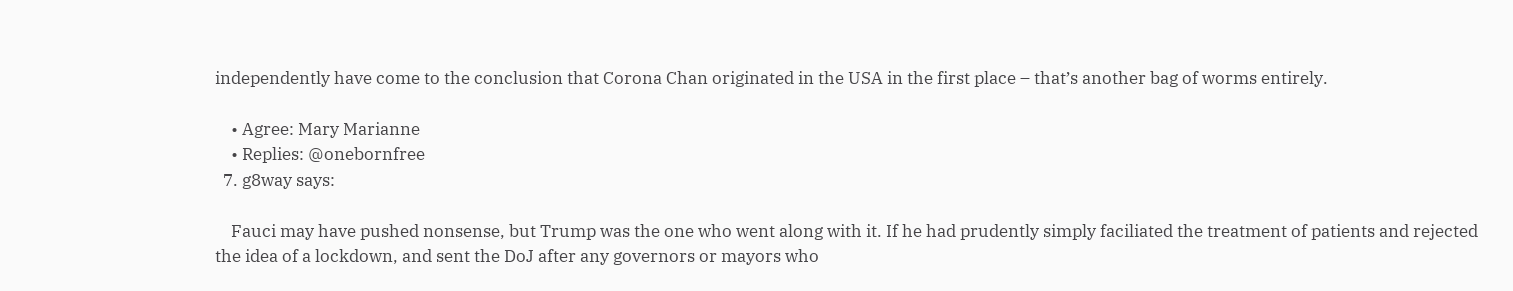independently have come to the conclusion that Corona Chan originated in the USA in the first place – that’s another bag of worms entirely.

    • Agree: Mary Marianne
    • Replies: @onebornfree
  7. g8way says:

    Fauci may have pushed nonsense, but Trump was the one who went along with it. If he had prudently simply faciliated the treatment of patients and rejected the idea of a lockdown, and sent the DoJ after any governors or mayors who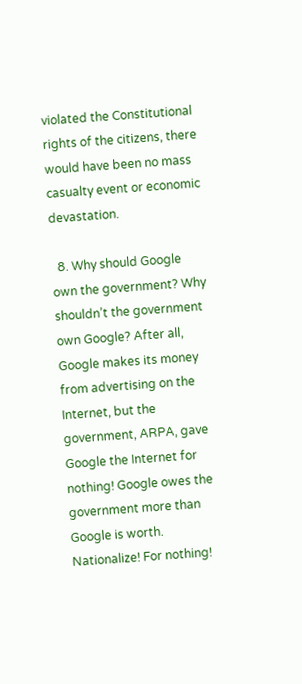violated the Constitutional rights of the citizens, there would have been no mass casualty event or economic devastation.

  8. Why should Google own the government? Why shouldn’t the government own Google? After all, Google makes its money from advertising on the Internet, but the government, ARPA, gave Google the Internet for nothing! Google owes the government more than Google is worth. Nationalize! For nothing!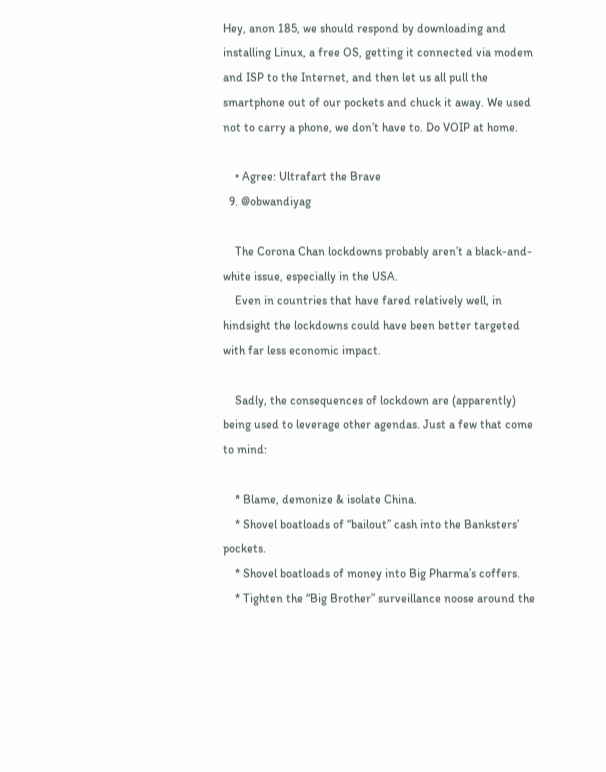Hey, anon 185, we should respond by downloading and installing Linux, a free OS, getting it connected via modem and ISP to the Internet, and then let us all pull the smartphone out of our pockets and chuck it away. We used not to carry a phone, we don’t have to. Do VOIP at home.

    • Agree: Ultrafart the Brave
  9. @obwandiyag

    The Corona Chan lockdowns probably aren’t a black-and-white issue, especially in the USA.
    Even in countries that have fared relatively well, in hindsight the lockdowns could have been better targeted with far less economic impact.

    Sadly, the consequences of lockdown are (apparently) being used to leverage other agendas. Just a few that come to mind:

    * Blame, demonize & isolate China.
    * Shovel boatloads of “bailout” cash into the Banksters’ pockets.
    * Shovel boatloads of money into Big Pharma’s coffers.
    * Tighten the “Big Brother” surveillance noose around the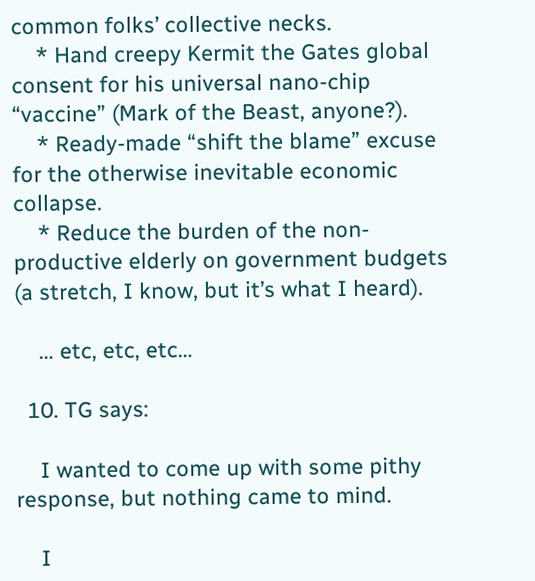common folks’ collective necks.
    * Hand creepy Kermit the Gates global consent for his universal nano-chip “vaccine” (Mark of the Beast, anyone?).
    * Ready-made “shift the blame” excuse for the otherwise inevitable economic collapse.
    * Reduce the burden of the non-productive elderly on government budgets (a stretch, I know, but it’s what I heard).

    … etc, etc, etc…

  10. TG says:

    I wanted to come up with some pithy response, but nothing came to mind.

    I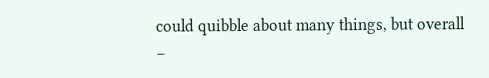could quibble about many things, but overall –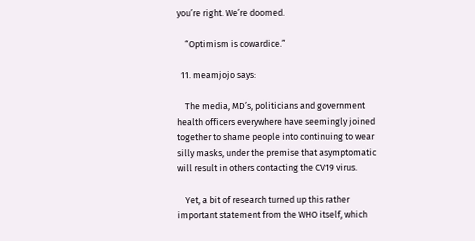you’re right. We’re doomed.

    “Optimism is cowardice.”

  11. meamjojo says:

    The media, MD’s, politicians and government health officers everywhere have seemingly joined together to shame people into continuing to wear silly masks, under the premise that asymptomatic will result in others contacting the CV19 virus.

    Yet, a bit of research turned up this rather important statement from the WHO itself, which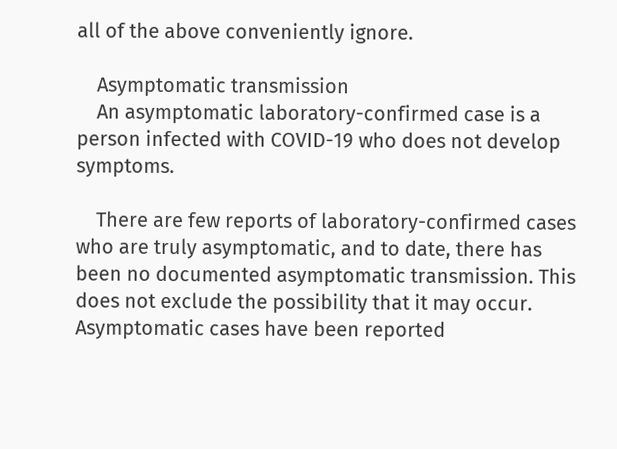all of the above conveniently ignore.

    Asymptomatic transmission
    An asymptomatic laboratory-confirmed case is a person infected with COVID-19 who does not develop symptoms.

    There are few reports of laboratory-confirmed cases who are truly asymptomatic, and to date, there has been no documented asymptomatic transmission. This does not exclude the possibility that it may occur. Asymptomatic cases have been reported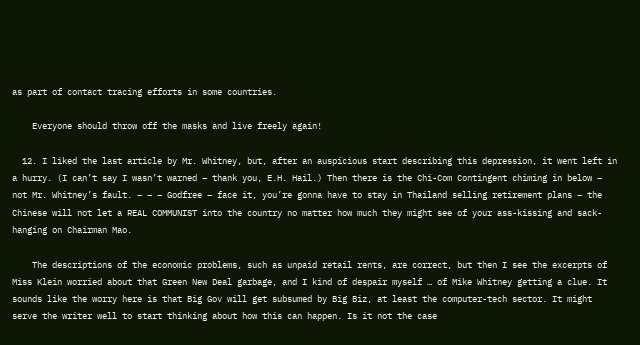as part of contact tracing efforts in some countries.

    Everyone should throw off the masks and live freely again!

  12. I liked the last article by Mr. Whitney, but, after an auspicious start describing this depression, it went left in a hurry. (I can’t say I wasn’t warned – thank you, E.H. Hail.) Then there is the Chi-Com Contingent chiming in below – not Mr. Whitney’s fault. – – – Godfree – face it, you’re gonna have to stay in Thailand selling retirement plans – the Chinese will not let a REAL COMMUNIST into the country no matter how much they might see of your ass-kissing and sack-hanging on Chairman Mao.

    The descriptions of the economic problems, such as unpaid retail rents, are correct, but then I see the excerpts of Miss Klein worried about that Green New Deal garbage, and I kind of despair myself … of Mike Whitney getting a clue. It sounds like the worry here is that Big Gov will get subsumed by Big Biz, at least the computer-tech sector. It might serve the writer well to start thinking about how this can happen. Is it not the case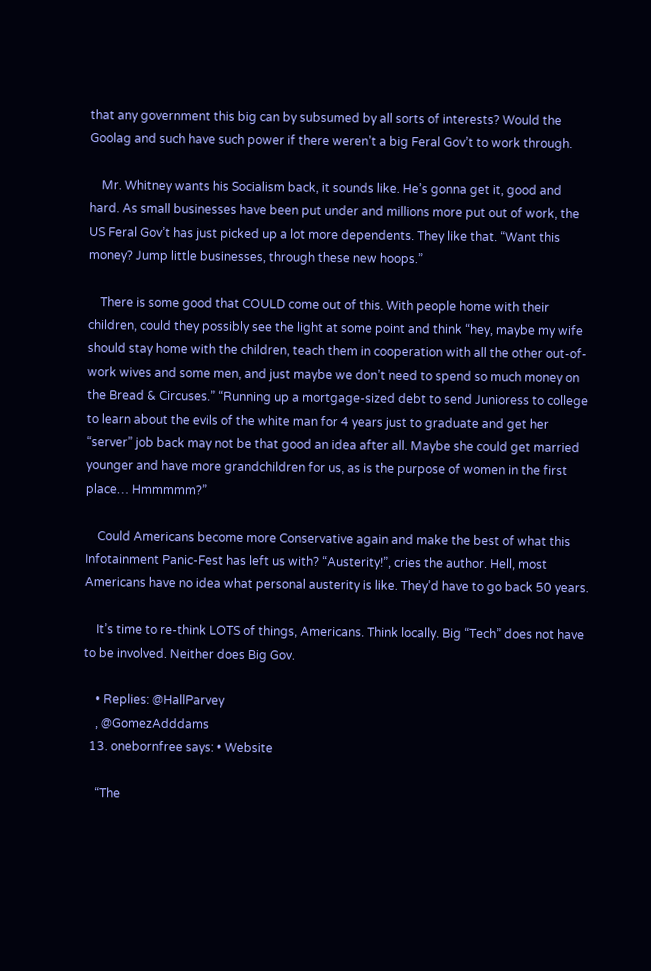that any government this big can by subsumed by all sorts of interests? Would the Goolag and such have such power if there weren’t a big Feral Gov’t to work through.

    Mr. Whitney wants his Socialism back, it sounds like. He’s gonna get it, good and hard. As small businesses have been put under and millions more put out of work, the US Feral Gov’t has just picked up a lot more dependents. They like that. “Want this money? Jump little businesses, through these new hoops.”

    There is some good that COULD come out of this. With people home with their children, could they possibly see the light at some point and think “hey, maybe my wife should stay home with the children, teach them in cooperation with all the other out-of-work wives and some men, and just maybe we don’t need to spend so much money on the Bread & Circuses.” “Running up a mortgage-sized debt to send Junioress to college to learn about the evils of the white man for 4 years just to graduate and get her “server” job back may not be that good an idea after all. Maybe she could get married younger and have more grandchildren for us, as is the purpose of women in the first place… Hmmmmm?”

    Could Americans become more Conservative again and make the best of what this Infotainment Panic-Fest has left us with? “Austerity!”, cries the author. Hell, most Americans have no idea what personal austerity is like. They’d have to go back 50 years.

    It’s time to re-think LOTS of things, Americans. Think locally. Big “Tech” does not have to be involved. Neither does Big Gov.

    • Replies: @HallParvey
    , @GomezAdddams
  13. onebornfree says: • Website

    “The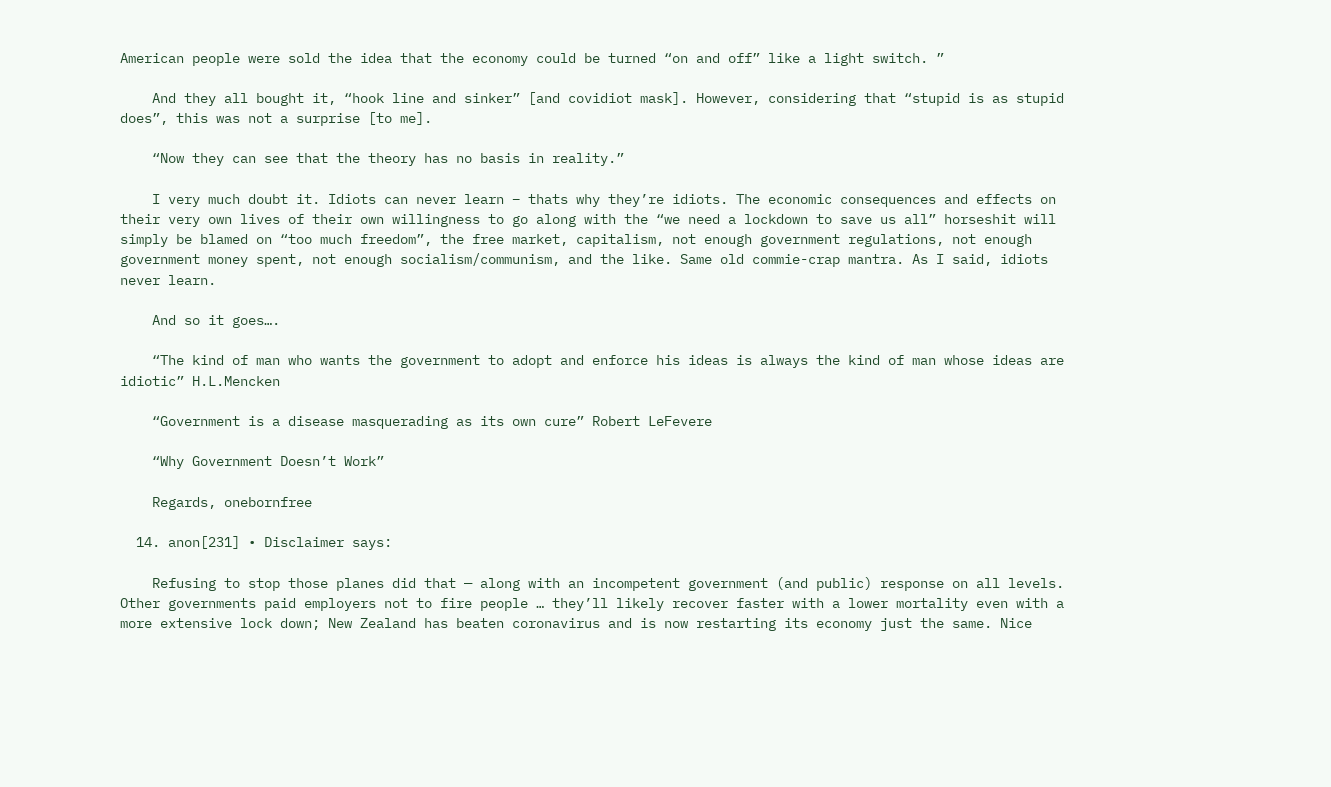American people were sold the idea that the economy could be turned “on and off” like a light switch. ”

    And they all bought it, “hook line and sinker” [and covidiot mask]. However, considering that “stupid is as stupid does”, this was not a surprise [to me].

    “Now they can see that the theory has no basis in reality.”

    I very much doubt it. Idiots can never learn – thats why they’re idiots. The economic consequences and effects on their very own lives of their own willingness to go along with the “we need a lockdown to save us all” horseshit will simply be blamed on “too much freedom”, the free market, capitalism, not enough government regulations, not enough government money spent, not enough socialism/communism, and the like. Same old commie-crap mantra. As I said, idiots never learn.

    And so it goes….

    “The kind of man who wants the government to adopt and enforce his ideas is always the kind of man whose ideas are idiotic” H.L.Mencken

    “Government is a disease masquerading as its own cure” Robert LeFevere

    “Why Government Doesn’t Work”

    Regards, onebornfree

  14. anon[231] • Disclaimer says:

    Refusing to stop those planes did that — along with an incompetent government (and public) response on all levels. Other governments paid employers not to fire people … they’ll likely recover faster with a lower mortality even with a more extensive lock down; New Zealand has beaten coronavirus and is now restarting its economy just the same. Nice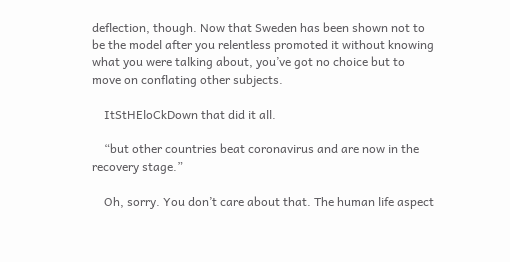deflection, though. Now that Sweden has been shown not to be the model after you relentless promoted it without knowing what you were talking about, you’ve got no choice but to move on conflating other subjects.

    ItStHEloCkDown that did it all.

    “but other countries beat coronavirus and are now in the recovery stage.”

    Oh, sorry. You don’t care about that. The human life aspect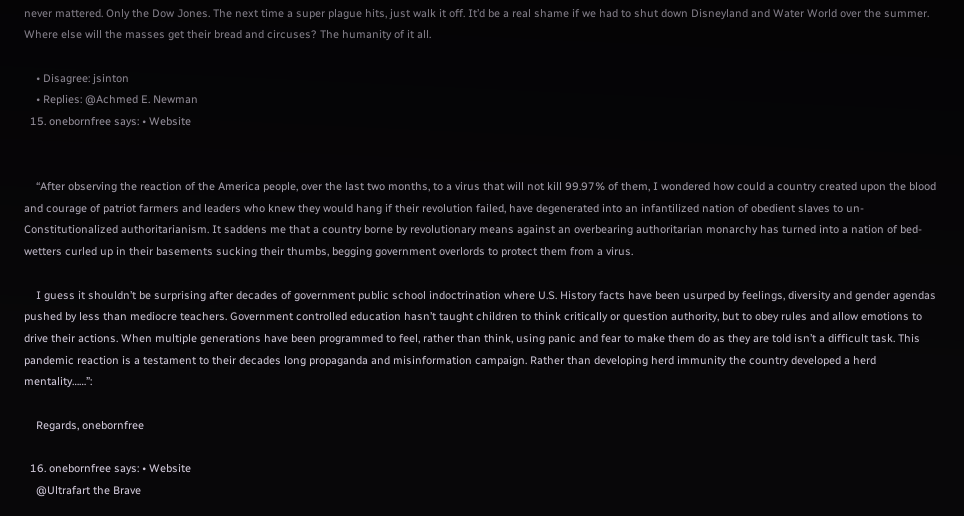never mattered. Only the Dow Jones. The next time a super plague hits, just walk it off. It’d be a real shame if we had to shut down Disneyland and Water World over the summer. Where else will the masses get their bread and circuses? The humanity of it all.

    • Disagree: jsinton
    • Replies: @Achmed E. Newman
  15. onebornfree says: • Website


    “After observing the reaction of the America people, over the last two months, to a virus that will not kill 99.97% of them, I wondered how could a country created upon the blood and courage of patriot farmers and leaders who knew they would hang if their revolution failed, have degenerated into an infantilized nation of obedient slaves to un-Constitutionalized authoritarianism. It saddens me that a country borne by revolutionary means against an overbearing authoritarian monarchy has turned into a nation of bed-wetters curled up in their basements sucking their thumbs, begging government overlords to protect them from a virus.

    I guess it shouldn’t be surprising after decades of government public school indoctrination where U.S. History facts have been usurped by feelings, diversity and gender agendas pushed by less than mediocre teachers. Government controlled education hasn’t taught children to think critically or question authority, but to obey rules and allow emotions to drive their actions. When multiple generations have been programmed to feel, rather than think, using panic and fear to make them do as they are told isn’t a difficult task. This pandemic reaction is a testament to their decades long propaganda and misinformation campaign. Rather than developing herd immunity the country developed a herd mentality……”:

    Regards, onebornfree

  16. onebornfree says: • Website
    @Ultrafart the Brave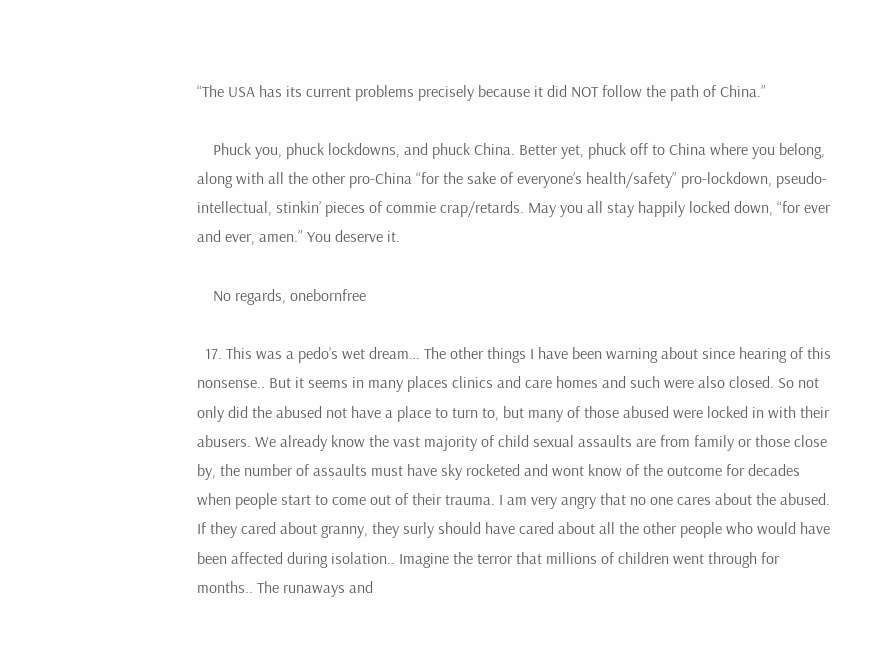“The USA has its current problems precisely because it did NOT follow the path of China.”

    Phuck you, phuck lockdowns, and phuck China. Better yet, phuck off to China where you belong, along with all the other pro-China “for the sake of everyone’s health/safety” pro-lockdown, pseudo-intellectual, stinkin’ pieces of commie crap/retards. May you all stay happily locked down, “for ever and ever, amen.” You deserve it.

    No regards, onebornfree

  17. This was a pedo’s wet dream… The other things I have been warning about since hearing of this nonsense.. But it seems in many places clinics and care homes and such were also closed. So not only did the abused not have a place to turn to, but many of those abused were locked in with their abusers. We already know the vast majority of child sexual assaults are from family or those close by, the number of assaults must have sky rocketed and wont know of the outcome for decades when people start to come out of their trauma. I am very angry that no one cares about the abused. If they cared about granny, they surly should have cared about all the other people who would have been affected during isolation.. Imagine the terror that millions of children went through for months.. The runaways and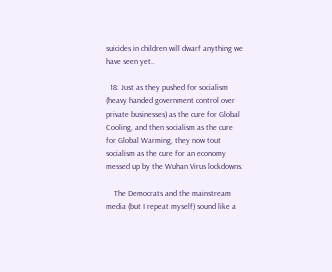suicides in children will dwarf anything we have seen yet..

  18. Just as they pushed for socialism (heavy handed government control over private businesses) as the cure for Global Cooling, and then socialism as the cure for Global Warming, they now tout socialism as the cure for an economy messed up by the Wuhan Virus lockdowns.

    The Democrats and the mainstream media (but I repeat myself) sound like a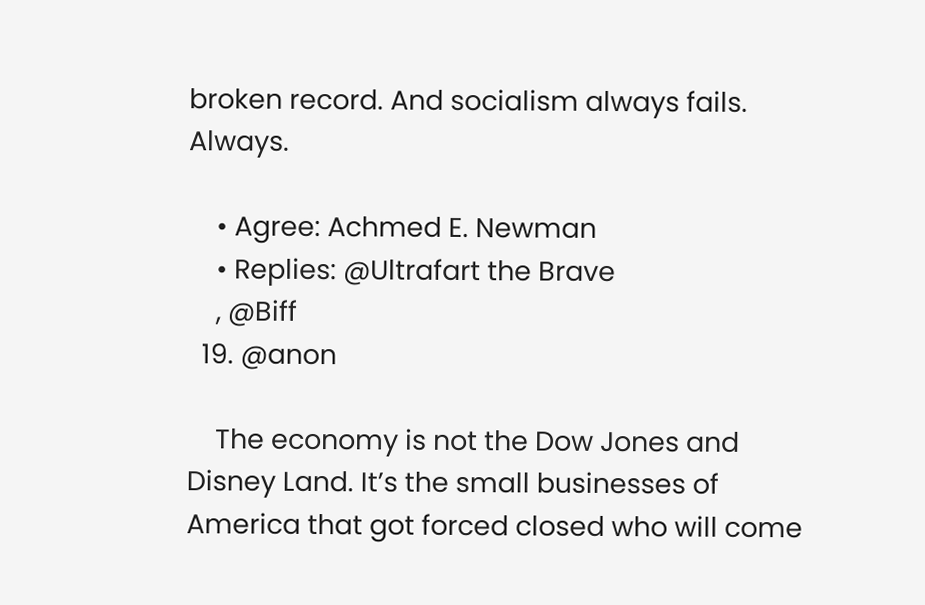broken record. And socialism always fails. Always.

    • Agree: Achmed E. Newman
    • Replies: @Ultrafart the Brave
    , @Biff
  19. @anon

    The economy is not the Dow Jones and Disney Land. It’s the small businesses of America that got forced closed who will come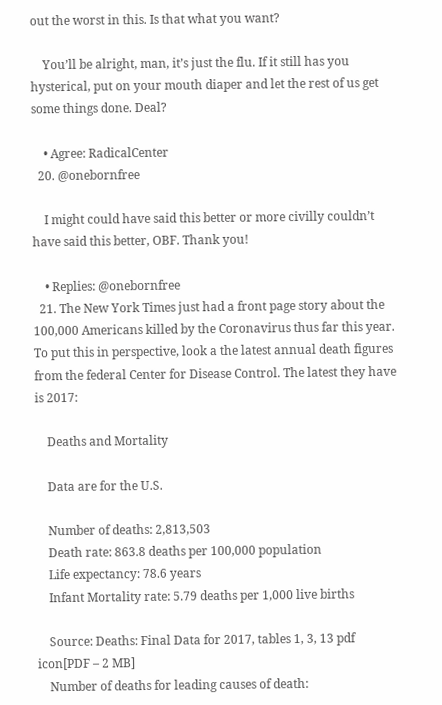out the worst in this. Is that what you want?

    You’ll be alright, man, it’s just the flu. If it still has you hysterical, put on your mouth diaper and let the rest of us get some things done. Deal?

    • Agree: RadicalCenter
  20. @onebornfree

    I might could have said this better or more civilly couldn’t have said this better, OBF. Thank you!

    • Replies: @onebornfree
  21. The New York Times just had a front page story about the 100,000 Americans killed by the Coronavirus thus far this year. To put this in perspective, look a the latest annual death figures from the federal Center for Disease Control. The latest they have is 2017:

    Deaths and Mortality

    Data are for the U.S.

    Number of deaths: 2,813,503
    Death rate: 863.8 deaths per 100,000 population
    Life expectancy: 78.6 years
    Infant Mortality rate: 5.79 deaths per 1,000 live births

    Source: Deaths: Final Data for 2017, tables 1, 3, 13 pdf icon[PDF – 2 MB]
    Number of deaths for leading causes of death: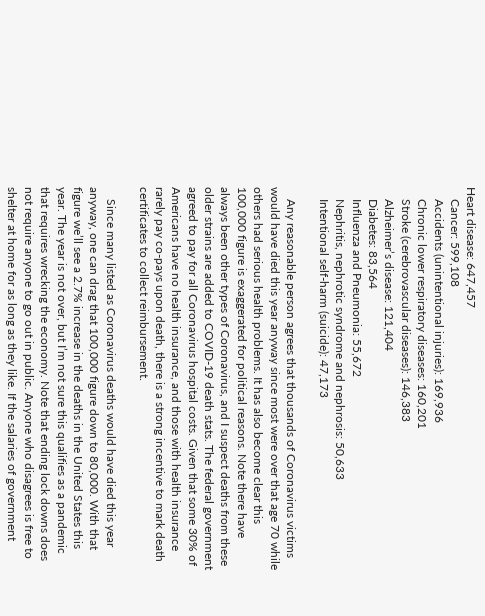Heart disease: 647,457
    Cancer: 599,108
    Accidents (unintentional injuries): 169,936
    Chronic lower respiratory diseases: 160,201
    Stroke (cerebrovascular diseases): 146,383
    Alzheimer’s disease: 121,404
    Diabetes: 83,564
    Influenza and Pneumonia: 55,672
    Nephritis, nephrotic syndrome and nephrosis: 50,633
    Intentional self-harm (suicide): 47,173

    Any reasonable person agrees that thousands of Coronavirus victims would have died this year anyway since most were over that age 70 while others had serious health problems. It has also become clear this 100,000 figure is exaggerated for political reasons. Note there have always been other types of Coronavirus, and I suspect deaths from these older strains are added to COVID-19 death stats. The federal government agreed to pay for all Coronavirus hospital costs. Given that some 30% of Americans have no health insurance, and those with health insurance rarely pay co-pays upon death, there is a strong incentive to mark death certificates to collect reimbursement.

    Since many listed as Coronavirus deaths would have died this year anyway, one can drag that 100,000 figure down to 80,000. With that figure we’ll see a 2.7% increase in the deaths in the United States this year. The year is not over, but I’m not sure this qualifies as a pandemic that requires wrecking the economy. Note that ending lock downs does not require anyone to go out in public. Anyone who disagrees is free to shelter at home for as long as they like. If the salaries of government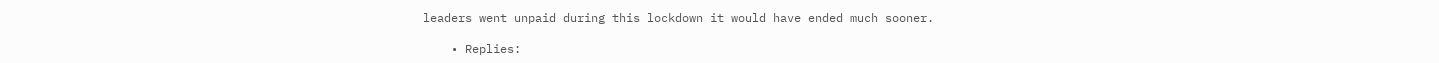leaders went unpaid during this lockdown it would have ended much sooner.

    • Replies: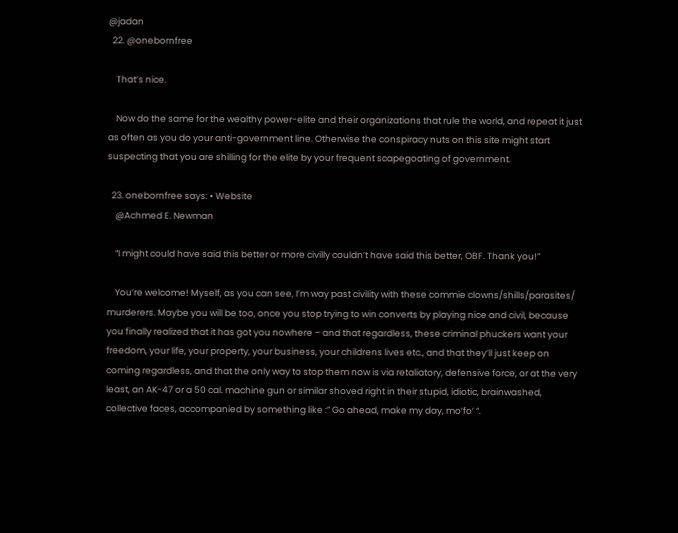@jadan
  22. @onebornfree

    That’s nice.

    Now do the same for the wealthy power-elite and their organizations that rule the world, and repeat it just as often as you do your anti-government line. Otherwise the conspiracy nuts on this site might start suspecting that you are shilling for the elite by your frequent scapegoating of government.

  23. onebornfree says: • Website
    @Achmed E. Newman

    “I might could have said this better or more civilly couldn’t have said this better, OBF. Thank you!”

    You’re welcome! Myself, as you can see, I’m way past civility with these commie clowns/shills/parasites/ murderers. Maybe you will be too, once you stop trying to win converts by playing nice and civil, because you finally realized that it has got you nowhere – and that regardless, these criminal phuckers want your freedom, your life, your property, your business, your childrens lives etc., and that they’ll just keep on coming regardless, and that the only way to stop them now is via retaliatory, defensive force, or at the very least, an AK-47 or a 50 cal. machine gun or similar shoved right in their stupid, idiotic, brainwashed, collective faces, accompanied by something like :” Go ahead, make my day, mo’fo’ “.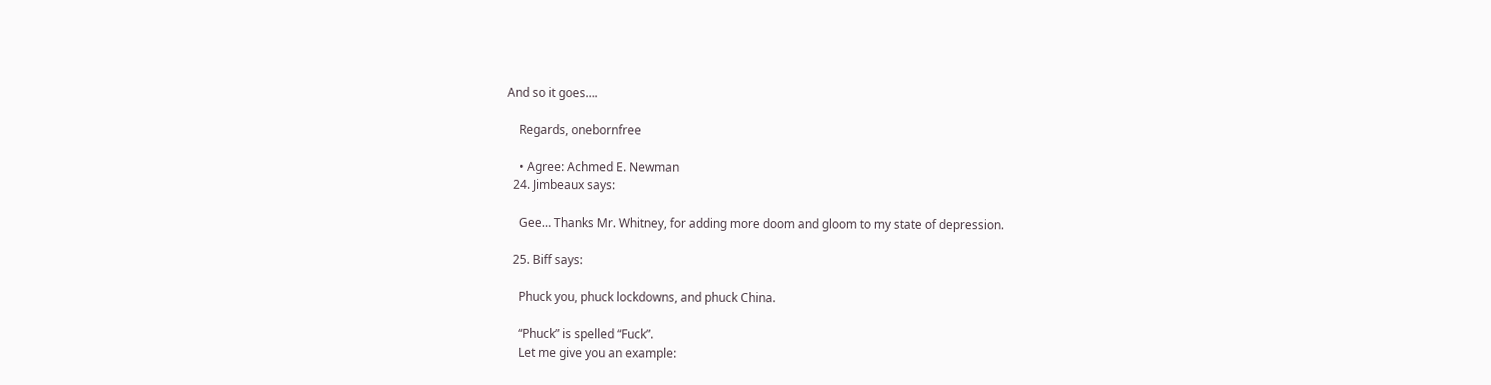And so it goes….

    Regards, onebornfree

    • Agree: Achmed E. Newman
  24. Jimbeaux says:

    Gee… Thanks Mr. Whitney, for adding more doom and gloom to my state of depression.

  25. Biff says:

    Phuck you, phuck lockdowns, and phuck China.

    “Phuck” is spelled “Fuck”.
    Let me give you an example: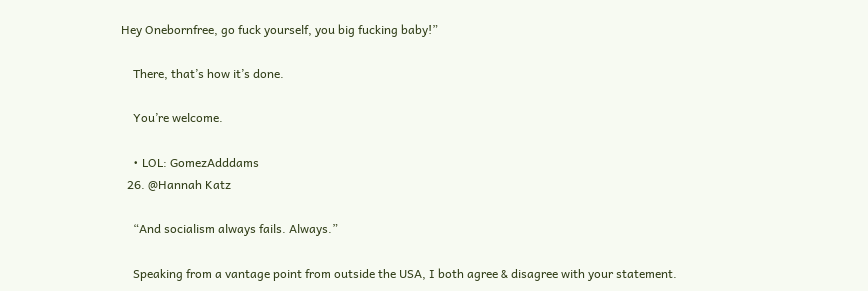Hey Onebornfree, go fuck yourself, you big fucking baby!”

    There, that’s how it’s done.

    You’re welcome.

    • LOL: GomezAdddams
  26. @Hannah Katz

    “And socialism always fails. Always.”

    Speaking from a vantage point from outside the USA, I both agree & disagree with your statement.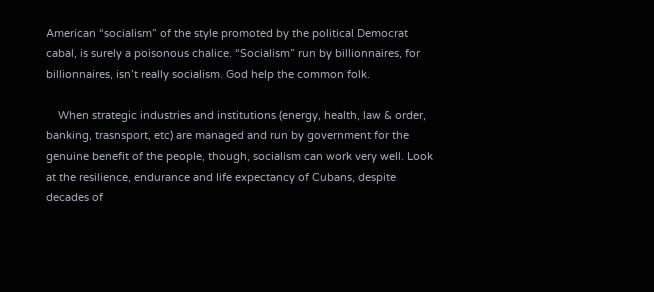American “socialism” of the style promoted by the political Democrat cabal, is surely a poisonous chalice. “Socialism” run by billionnaires, for billionnaires, isn’t really socialism. God help the common folk.

    When strategic industries and institutions (energy, health, law & order, banking, trasnsport, etc) are managed and run by government for the genuine benefit of the people, though, socialism can work very well. Look at the resilience, endurance and life expectancy of Cubans, despite decades of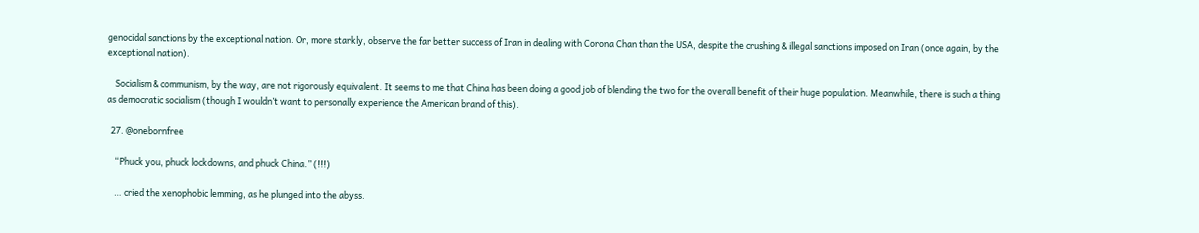genocidal sanctions by the exceptional nation. Or, more starkly, observe the far better success of Iran in dealing with Corona Chan than the USA, despite the crushing & illegal sanctions imposed on Iran (once again, by the exceptional nation).

    Socialism & communism, by the way, are not rigorously equivalent. It seems to me that China has been doing a good job of blending the two for the overall benefit of their huge population. Meanwhile, there is such a thing as democratic socialism (though I wouldn’t want to personally experience the American brand of this).

  27. @onebornfree

    “Phuck you, phuck lockdowns, and phuck China.” (!!!)

    … cried the xenophobic lemming, as he plunged into the abyss.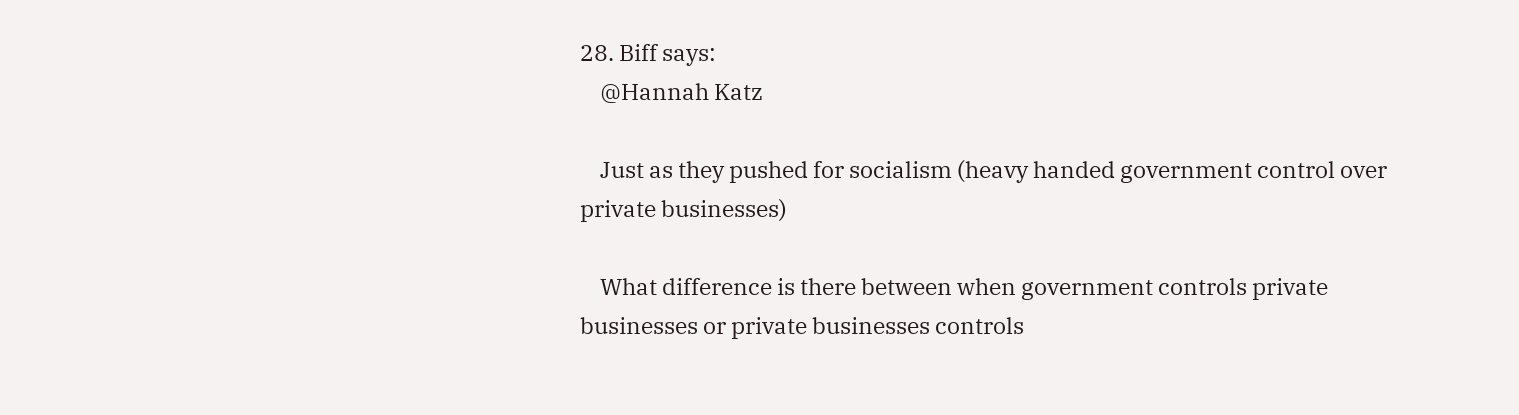28. Biff says:
    @Hannah Katz

    Just as they pushed for socialism (heavy handed government control over private businesses)

    What difference is there between when government controls private businesses or private businesses controls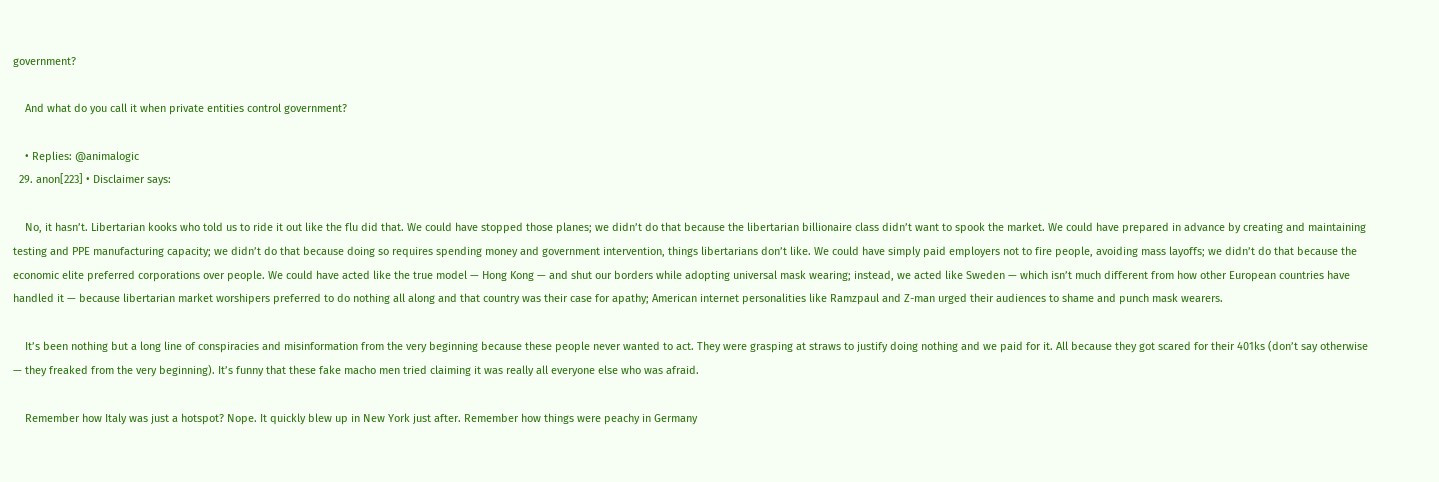government?

    And what do you call it when private entities control government?

    • Replies: @animalogic
  29. anon[223] • Disclaimer says:

    No, it hasn’t. Libertarian kooks who told us to ride it out like the flu did that. We could have stopped those planes; we didn’t do that because the libertarian billionaire class didn’t want to spook the market. We could have prepared in advance by creating and maintaining testing and PPE manufacturing capacity; we didn’t do that because doing so requires spending money and government intervention, things libertarians don’t like. We could have simply paid employers not to fire people, avoiding mass layoffs; we didn’t do that because the economic elite preferred corporations over people. We could have acted like the true model — Hong Kong — and shut our borders while adopting universal mask wearing; instead, we acted like Sweden — which isn’t much different from how other European countries have handled it — because libertarian market worshipers preferred to do nothing all along and that country was their case for apathy; American internet personalities like Ramzpaul and Z-man urged their audiences to shame and punch mask wearers.

    It’s been nothing but a long line of conspiracies and misinformation from the very beginning because these people never wanted to act. They were grasping at straws to justify doing nothing and we paid for it. All because they got scared for their 401ks (don’t say otherwise — they freaked from the very beginning). It’s funny that these fake macho men tried claiming it was really all everyone else who was afraid.

    Remember how Italy was just a hotspot? Nope. It quickly blew up in New York just after. Remember how things were peachy in Germany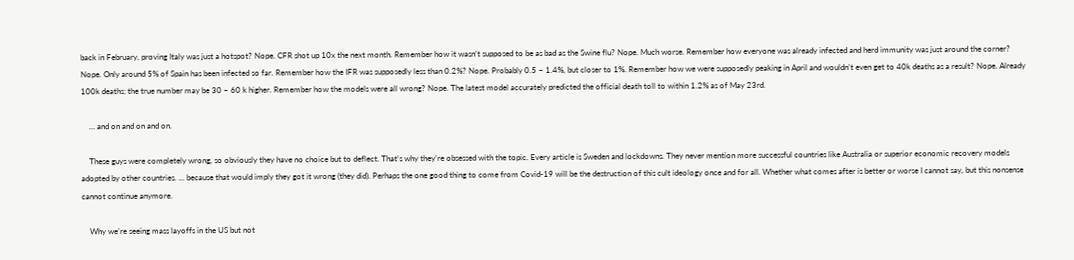back in February, proving Italy was just a hotspot? Nope. CFR shot up 10x the next month. Remember how it wasn’t supposed to be as bad as the Swine flu? Nope. Much worse. Remember how everyone was already infected and herd immunity was just around the corner? Nope. Only around 5% of Spain has been infected so far. Remember how the IFR was supposedly less than 0.2%? Nope. Probably 0.5 – 1.4%, but closer to 1%. Remember how we were supposedly peaking in April and wouldn’t even get to 40k deaths as a result? Nope. Already 100k deaths; the true number may be 30 – 60 k higher. Remember how the models were all wrong? Nope. The latest model accurately predicted the official death toll to within 1.2% as of May 23rd.

    … and on and on and on.

    These guys were completely wrong, so obviously they have no choice but to deflect. That’s why they’re obsessed with the topic. Every article is Sweden and lockdowns. They never mention more successful countries like Australia or superior economic recovery models adopted by other countries. … because that would imply they got it wrong (they did). Perhaps the one good thing to come from Covid-19 will be the destruction of this cult ideology once and for all. Whether what comes after is better or worse I cannot say, but this nonsense cannot continue anymore.

    Why we’re seeing mass layoffs in the US but not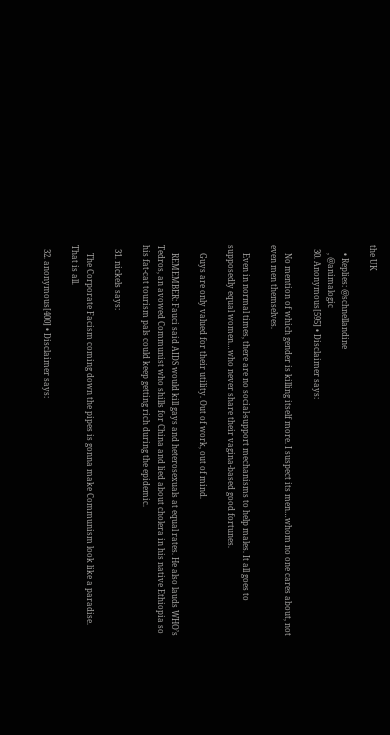the UK

    • Replies: @schnellandine
    , @animalogic
  30. Anonymous[595] • Disclaimer says:

    No mention of which gender is killing itself more. I suspect its men…whom no one cares about, not even men themselves.

    Even in normal times, there are no social-support mechanisms to help males. It all goes to supposedly equal women…who never share their vagina-based good fortunes.

    Guys are only valued for their utility. Out of work, out of mind.

    REMEMBER: Fauci said AIDS would kill gays and heterosexuals at equal rates. He also lauds WHO’s Tedros, an avowed Communist who shills for China and lied about cholera in his native Ethiopia so his fat-cat tourism pals could keep getting rich during the epidemic.

  31. nickels says:

    The Corporate Facism coming down the pipes is gonna make Communism look like a paradise. That is all.

  32. anonymous[400] • Disclaimer says: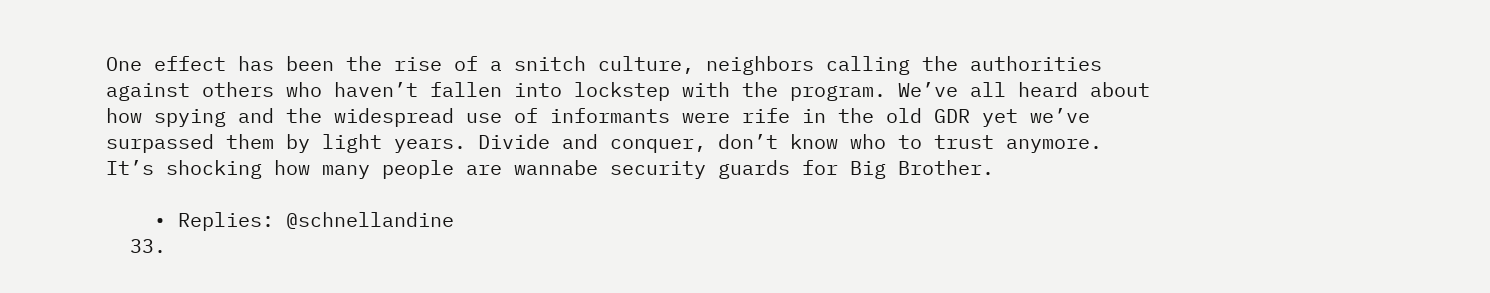One effect has been the rise of a snitch culture, neighbors calling the authorities against others who haven’t fallen into lockstep with the program. We’ve all heard about how spying and the widespread use of informants were rife in the old GDR yet we’ve surpassed them by light years. Divide and conquer, don’t know who to trust anymore. It’s shocking how many people are wannabe security guards for Big Brother.

    • Replies: @schnellandine
  33.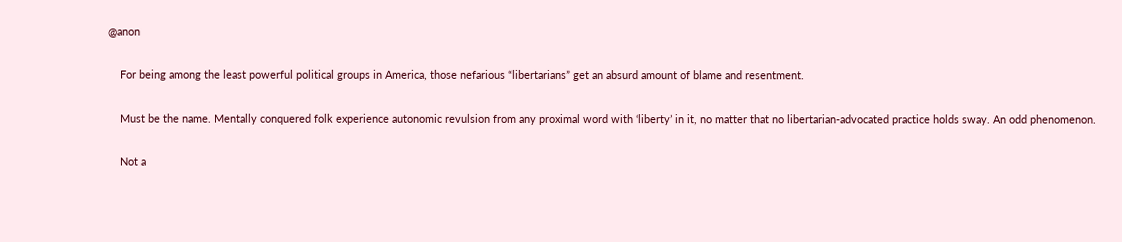@anon

    For being among the least powerful political groups in America, those nefarious “libertarians” get an absurd amount of blame and resentment.

    Must be the name. Mentally conquered folk experience autonomic revulsion from any proximal word with ‘liberty’ in it, no matter that no libertarian-advocated practice holds sway. An odd phenomenon.

    Not a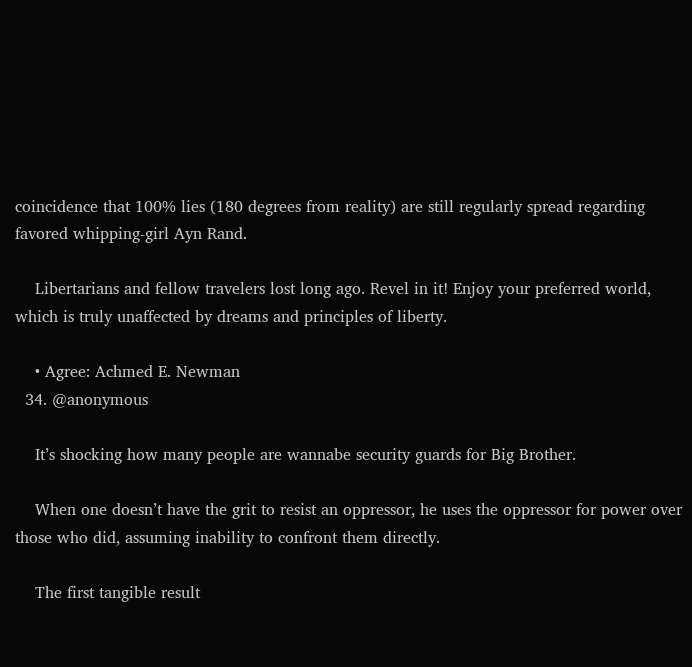coincidence that 100% lies (180 degrees from reality) are still regularly spread regarding favored whipping-girl Ayn Rand.

    Libertarians and fellow travelers lost long ago. Revel in it! Enjoy your preferred world, which is truly unaffected by dreams and principles of liberty.

    • Agree: Achmed E. Newman
  34. @anonymous

    It’s shocking how many people are wannabe security guards for Big Brother.

    When one doesn’t have the grit to resist an oppressor, he uses the oppressor for power over those who did, assuming inability to confront them directly.

    The first tangible result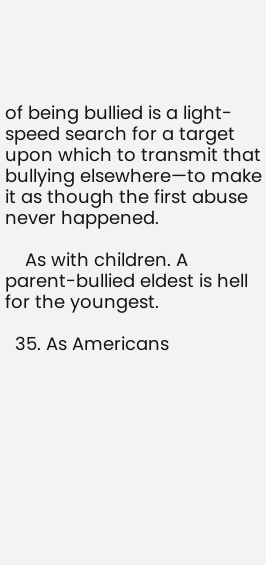of being bullied is a light-speed search for a target upon which to transmit that bullying elsewhere—to make it as though the first abuse never happened.

    As with children. A parent-bullied eldest is hell for the youngest.

  35. As Americans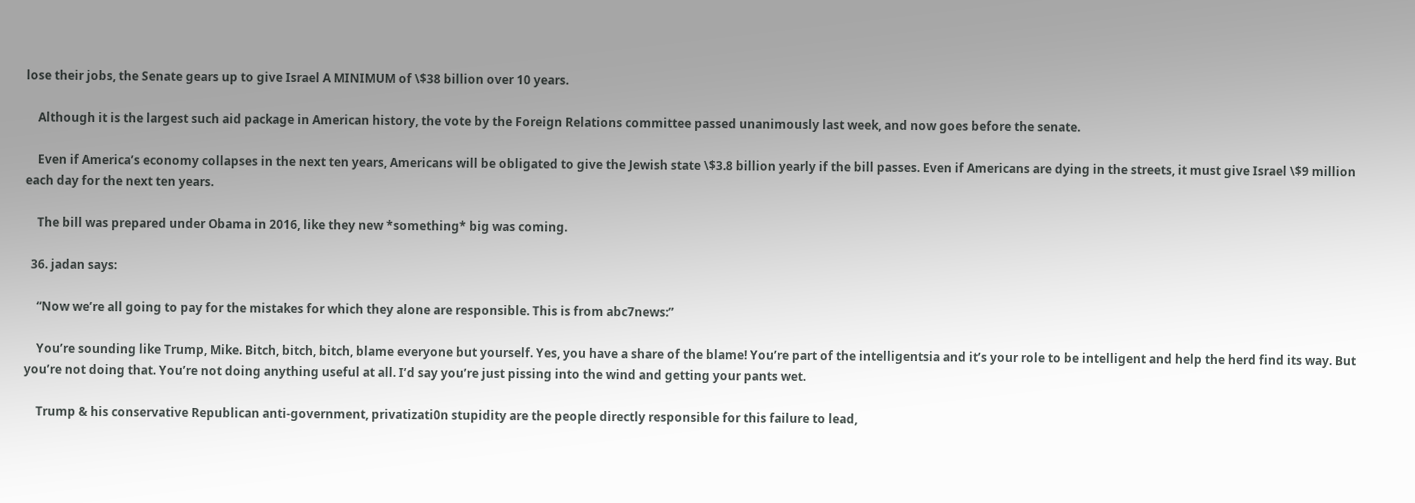lose their jobs, the Senate gears up to give Israel A MINIMUM of \$38 billion over 10 years.

    Although it is the largest such aid package in American history, the vote by the Foreign Relations committee passed unanimously last week, and now goes before the senate.

    Even if America’s economy collapses in the next ten years, Americans will be obligated to give the Jewish state \$3.8 billion yearly if the bill passes. Even if Americans are dying in the streets, it must give Israel \$9 million each day for the next ten years.

    The bill was prepared under Obama in 2016, like they new *something* big was coming.

  36. jadan says:

    “Now we’re all going to pay for the mistakes for which they alone are responsible. This is from abc7news:”

    You’re sounding like Trump, Mike. Bitch, bitch, bitch, blame everyone but yourself. Yes, you have a share of the blame! You’re part of the intelligentsia and it’s your role to be intelligent and help the herd find its way. But you’re not doing that. You’re not doing anything useful at all. I’d say you’re just pissing into the wind and getting your pants wet.

    Trump & his conservative Republican anti-government, privatizati0n stupidity are the people directly responsible for this failure to lead,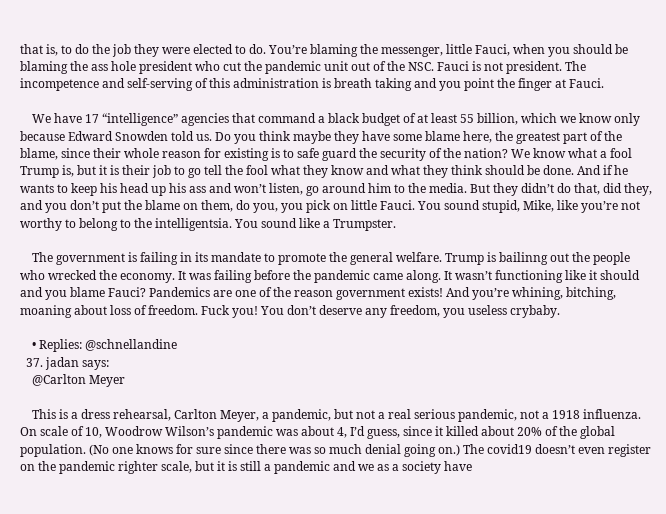that is, to do the job they were elected to do. You’re blaming the messenger, little Fauci, when you should be blaming the ass hole president who cut the pandemic unit out of the NSC. Fauci is not president. The incompetence and self-serving of this administration is breath taking and you point the finger at Fauci.

    We have 17 “intelligence” agencies that command a black budget of at least 55 billion, which we know only because Edward Snowden told us. Do you think maybe they have some blame here, the greatest part of the blame, since their whole reason for existing is to safe guard the security of the nation? We know what a fool Trump is, but it is their job to go tell the fool what they know and what they think should be done. And if he wants to keep his head up his ass and won’t listen, go around him to the media. But they didn’t do that, did they, and you don’t put the blame on them, do you, you pick on little Fauci. You sound stupid, Mike, like you’re not worthy to belong to the intelligentsia. You sound like a Trumpster.

    The government is failing in its mandate to promote the general welfare. Trump is bailinng out the people who wrecked the economy. It was failing before the pandemic came along. It wasn’t functioning like it should and you blame Fauci? Pandemics are one of the reason government exists! And you’re whining, bitching, moaning about loss of freedom. Fuck you! You don’t deserve any freedom, you useless crybaby.

    • Replies: @schnellandine
  37. jadan says:
    @Carlton Meyer

    This is a dress rehearsal, Carlton Meyer, a pandemic, but not a real serious pandemic, not a 1918 influenza. On scale of 10, Woodrow Wilson’s pandemic was about 4, I’d guess, since it killed about 20% of the global population. (No one knows for sure since there was so much denial going on.) The covid19 doesn’t even register on the pandemic righter scale, but it is still a pandemic and we as a society have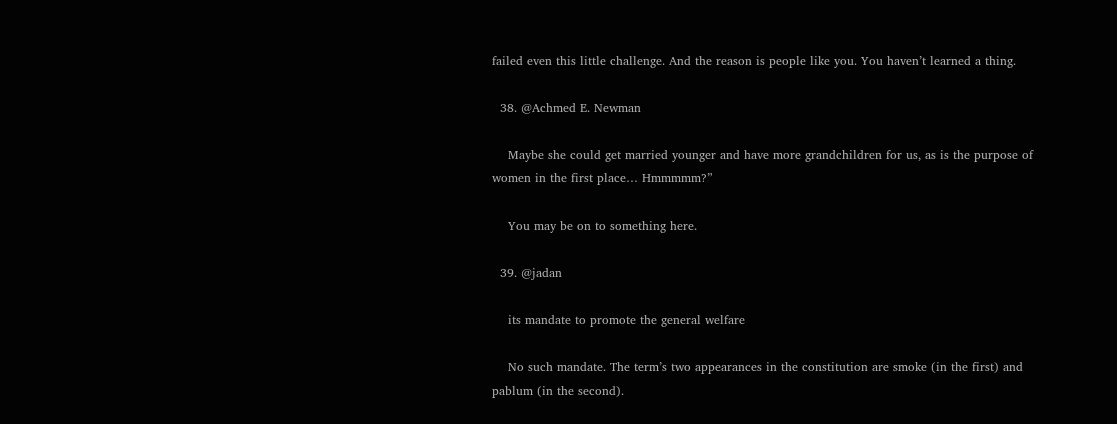failed even this little challenge. And the reason is people like you. You haven’t learned a thing.

  38. @Achmed E. Newman

    Maybe she could get married younger and have more grandchildren for us, as is the purpose of women in the first place… Hmmmmm?”

    You may be on to something here.

  39. @jadan

    its mandate to promote the general welfare

    No such mandate. The term’s two appearances in the constitution are smoke (in the first) and pablum (in the second).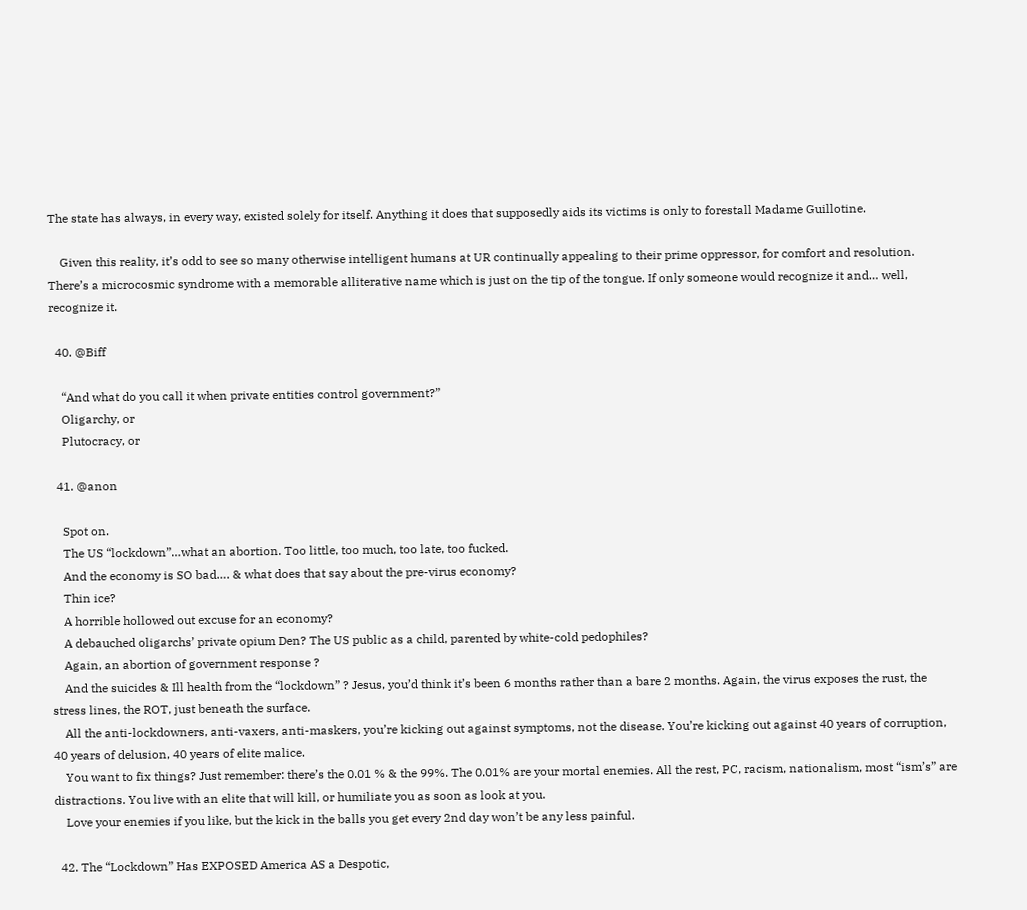The state has always, in every way, existed solely for itself. Anything it does that supposedly aids its victims is only to forestall Madame Guillotine.

    Given this reality, it’s odd to see so many otherwise intelligent humans at UR continually appealing to their prime oppressor, for comfort and resolution. There’s a microcosmic syndrome with a memorable alliterative name which is just on the tip of the tongue. If only someone would recognize it and… well, recognize it.

  40. @Biff

    “And what do you call it when private entities control government?”
    Oligarchy, or
    Plutocracy, or

  41. @anon

    Spot on.
    The US “lockdown”…what an abortion. Too little, too much, too late, too fucked.
    And the economy is SO bad…. & what does that say about the pre-virus economy?
    Thin ice?
    A horrible hollowed out excuse for an economy?
    A debauched oligarchs’ private opium Den? The US public as a child, parented by white-cold pedophiles?
    Again, an abortion of government response ?
    And the suicides & Ill health from the “lockdown” ? Jesus, you’d think it’s been 6 months rather than a bare 2 months. Again, the virus exposes the rust, the stress lines, the ROT, just beneath the surface.
    All the anti-lockdowners, anti-vaxers, anti-maskers, you’re kicking out against symptoms, not the disease. You’re kicking out against 40 years of corruption, 40 years of delusion, 40 years of elite malice.
    You want to fix things? Just remember: there’s the 0.01 % & the 99%. The 0.01% are your mortal enemies. All the rest, PC, racism, nationalism, most “ism’s” are distractions. You live with an elite that will kill, or humiliate you as soon as look at you.
    Love your enemies if you like, but the kick in the balls you get every 2nd day won’t be any less painful.

  42. The “Lockdown” Has EXPOSED America AS a Despotic,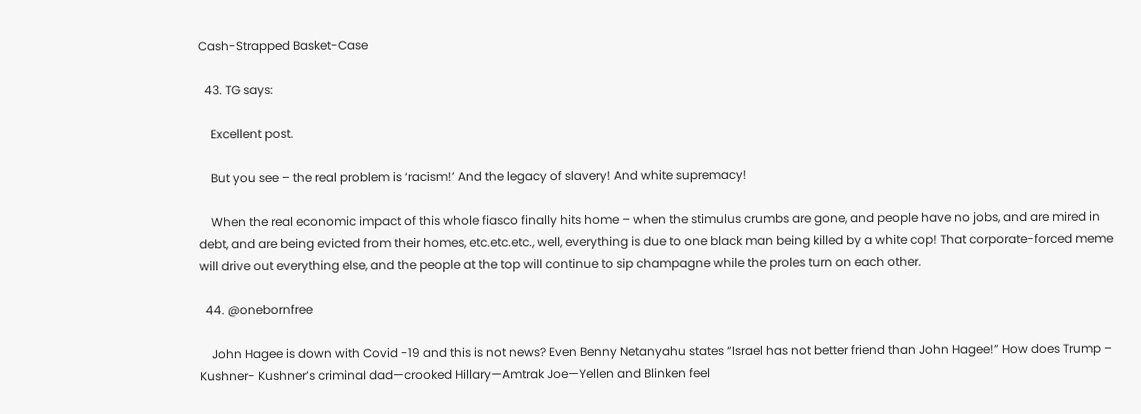Cash-Strapped Basket-Case

  43. TG says:

    Excellent post.

    But you see – the real problem is ‘racism!’ And the legacy of slavery! And white supremacy!

    When the real economic impact of this whole fiasco finally hits home – when the stimulus crumbs are gone, and people have no jobs, and are mired in debt, and are being evicted from their homes, etc.etc.etc., well, everything is due to one black man being killed by a white cop! That corporate-forced meme will drive out everything else, and the people at the top will continue to sip champagne while the proles turn on each other.

  44. @onebornfree

    John Hagee is down with Covid -19 and this is not news? Even Benny Netanyahu states “Israel has not better friend than John Hagee!” How does Trump – Kushner- Kushner’s criminal dad—crooked Hillary—Amtrak Joe—Yellen and Blinken feel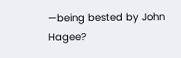—being bested by John Hagee?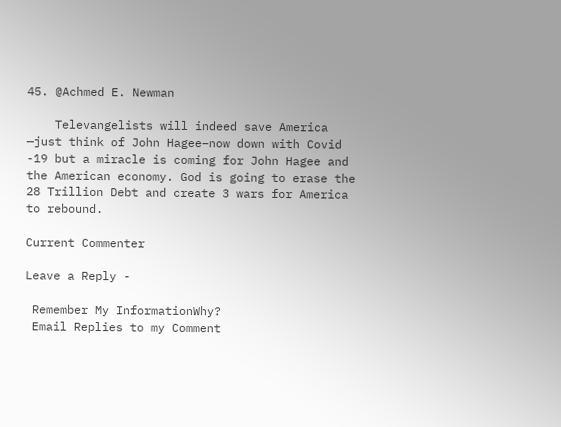45. @Achmed E. Newman

    Televangelists will indeed save America —just think of John Hagee–now down with Covid -19 but a miracle is coming for John Hagee and the American economy. God is going to erase the 28 Trillion Debt and create 3 wars for America to rebound.

Current Commenter

Leave a Reply -

 Remember My InformationWhy?
 Email Replies to my Comment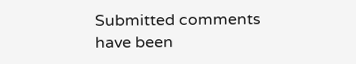Submitted comments have been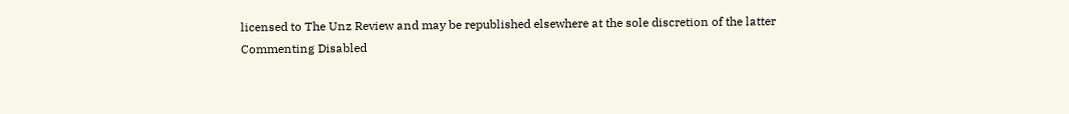licensed to The Unz Review and may be republished elsewhere at the sole discretion of the latter
Commenting Disabled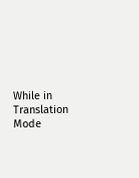While in Translation Mode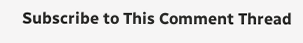Subscribe to This Comment Thread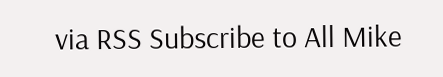via RSS Subscribe to All Mike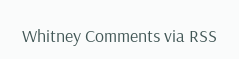Whitney Comments via RSS